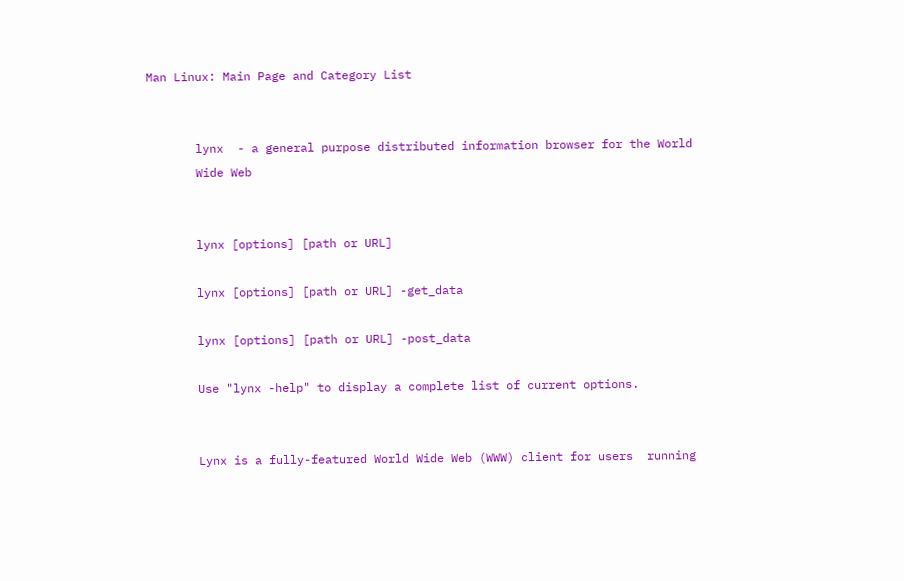Man Linux: Main Page and Category List


       lynx  - a general purpose distributed information browser for the World
       Wide Web


       lynx [options] [path or URL]

       lynx [options] [path or URL] -get_data

       lynx [options] [path or URL] -post_data

       Use "lynx -help" to display a complete list of current options.


       Lynx is a fully-featured World Wide Web (WWW) client for users  running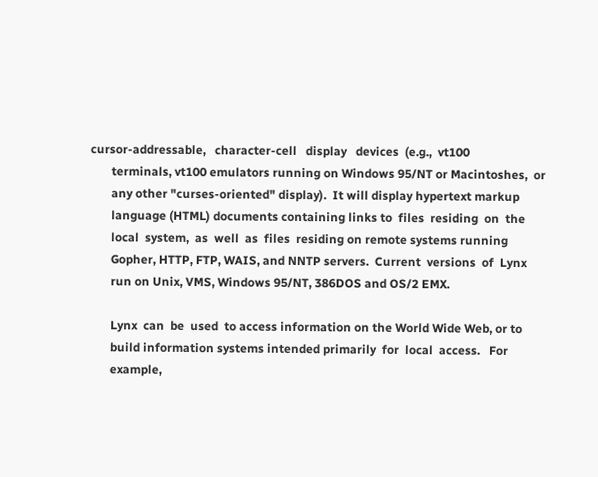cursor-addressable,   character-cell   display   devices  (e.g.,  vt100
       terminals, vt100 emulators running on Windows 95/NT or Macintoshes,  or
       any other "curses-oriented" display).  It will display hypertext markup
       language (HTML) documents containing links to  files  residing  on  the
       local  system,  as  well  as  files  residing on remote systems running
       Gopher, HTTP, FTP, WAIS, and NNTP servers.  Current  versions  of  Lynx
       run on Unix, VMS, Windows 95/NT, 386DOS and OS/2 EMX.

       Lynx  can  be  used  to access information on the World Wide Web, or to
       build information systems intended primarily  for  local  access.   For
       example,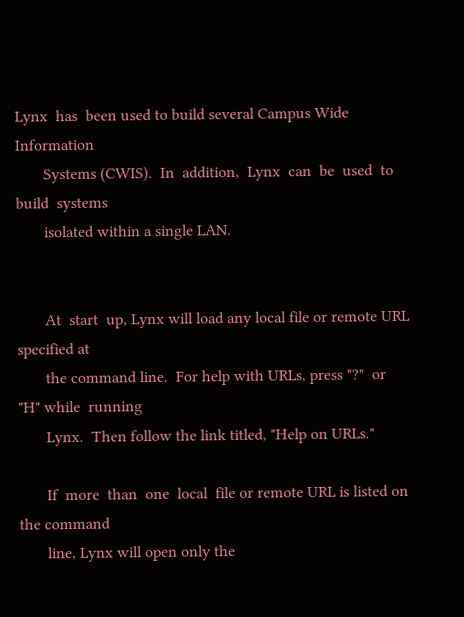Lynx  has  been used to build several Campus Wide Information
       Systems (CWIS).  In  addition,  Lynx  can  be  used  to  build  systems
       isolated within a single LAN.


       At  start  up, Lynx will load any local file or remote URL specified at
       the command line.  For help with URLs, press "?"  or "H" while  running
       Lynx.  Then follow the link titled, "Help on URLs."

       If  more  than  one  local  file or remote URL is listed on the command
       line, Lynx will open only the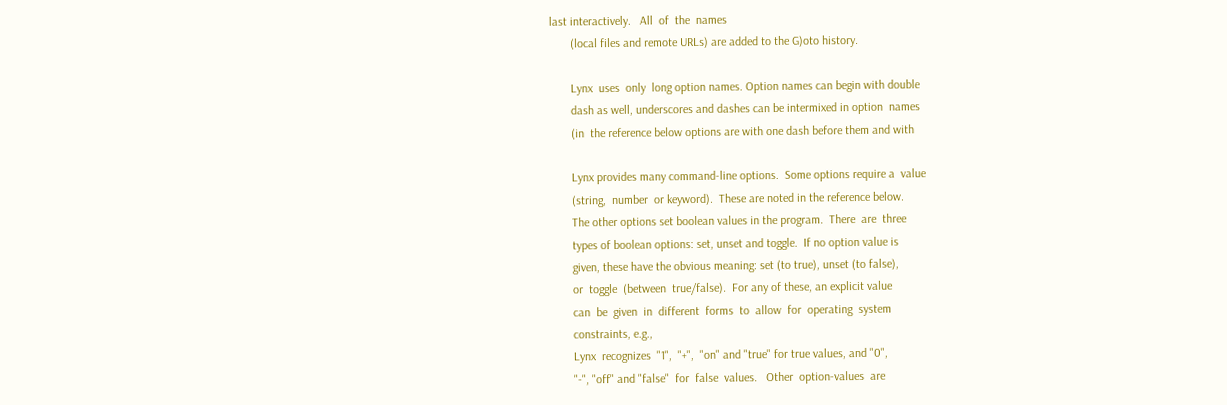last interactively.   All  of  the  names
       (local files and remote URLs) are added to the G)oto history.

       Lynx  uses  only  long option names. Option names can begin with double
       dash as well, underscores and dashes can be intermixed in option  names
       (in  the reference below options are with one dash before them and with

       Lynx provides many command-line options.  Some options require a  value
       (string,  number  or keyword).  These are noted in the reference below.
       The other options set boolean values in the program.  There  are  three
       types of boolean options: set, unset and toggle.  If no option value is
       given, these have the obvious meaning: set (to true), unset (to false),
       or  toggle  (between  true/false).  For any of these, an explicit value
       can  be  given  in  different  forms  to  allow  for  operating  system
       constraints, e.g.,
       Lynx  recognizes  "1",  "+",  "on" and "true" for true values, and "0",
       "-", "off" and "false"  for  false  values.   Other  option-values  are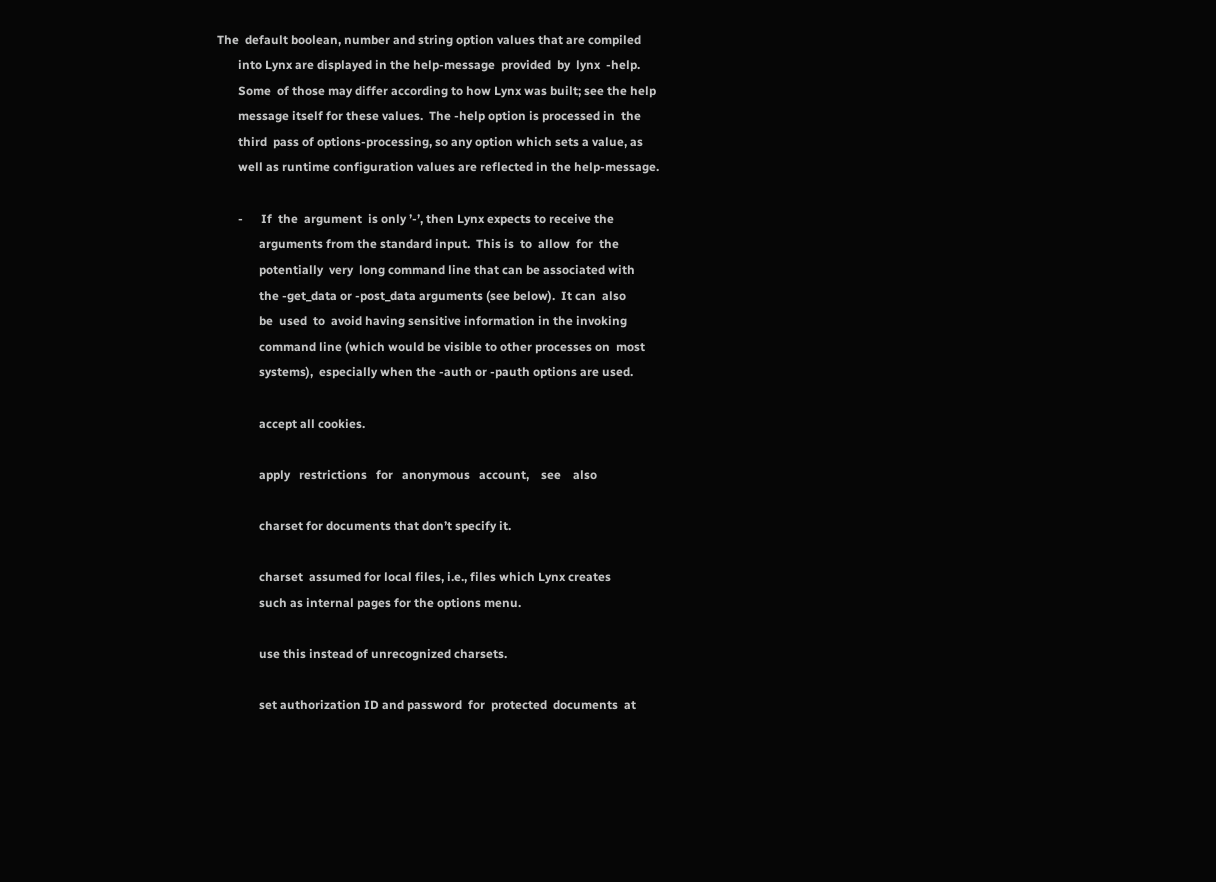The  default boolean, number and string option values that are compiled
       into Lynx are displayed in the help-message  provided  by  lynx  -help.
       Some  of those may differ according to how Lynx was built; see the help
       message itself for these values.  The -help option is processed in  the
       third  pass of options-processing, so any option which sets a value, as
       well as runtime configuration values are reflected in the help-message.

       -      If  the  argument  is only ’-’, then Lynx expects to receive the
              arguments from the standard input.  This is  to  allow  for  the
              potentially  very  long command line that can be associated with
              the -get_data or -post_data arguments (see below).  It can  also
              be  used  to  avoid having sensitive information in the invoking
              command line (which would be visible to other processes on  most
              systems),  especially when the -auth or -pauth options are used.

              accept all cookies.

              apply   restrictions   for   anonymous   account,    see    also

              charset for documents that don’t specify it.

              charset  assumed for local files, i.e., files which Lynx creates
              such as internal pages for the options menu.

              use this instead of unrecognized charsets.

              set authorization ID and password  for  protected  documents  at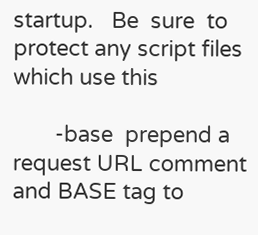startup.   Be  sure  to  protect any script files which use this

       -base  prepend a request URL comment and BASE tag to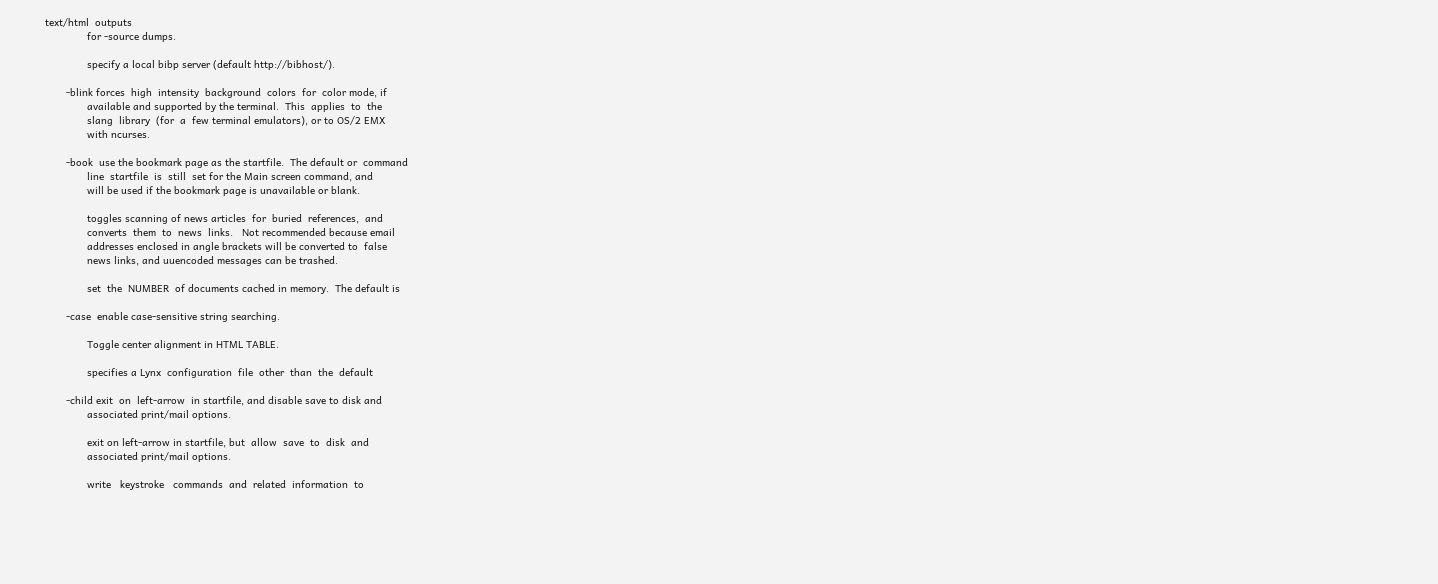text/html  outputs
              for -source dumps.

              specify a local bibp server (default http://bibhost/).

       -blink forces  high  intensity  background  colors  for  color mode, if
              available and supported by the terminal.  This  applies  to  the
              slang  library  (for  a  few terminal emulators), or to OS/2 EMX
              with ncurses.

       -book  use the bookmark page as the startfile.  The default or  command
              line  startfile  is  still  set for the Main screen command, and
              will be used if the bookmark page is unavailable or blank.

              toggles scanning of news articles  for  buried  references,  and
              converts  them  to  news  links.   Not recommended because email
              addresses enclosed in angle brackets will be converted to  false
              news links, and uuencoded messages can be trashed.

              set  the  NUMBER  of documents cached in memory.  The default is

       -case  enable case-sensitive string searching.

              Toggle center alignment in HTML TABLE.

              specifies a Lynx  configuration  file  other  than  the  default

       -child exit  on  left-arrow  in startfile, and disable save to disk and
              associated print/mail options.

              exit on left-arrow in startfile, but  allow  save  to  disk  and
              associated print/mail options.

              write   keystroke   commands  and  related  information  to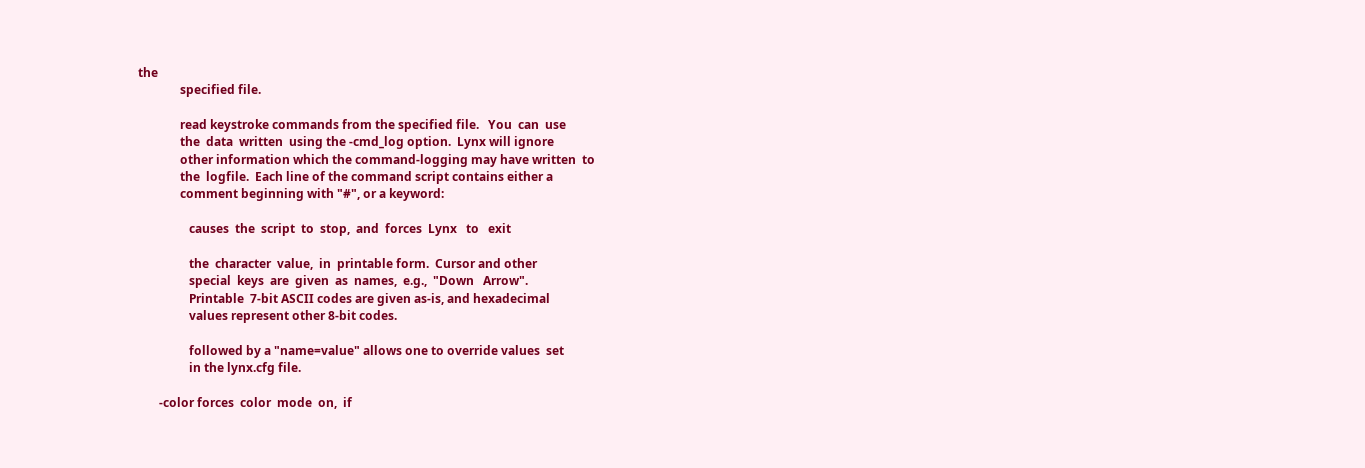the
              specified file.

              read keystroke commands from the specified file.   You  can  use
              the  data  written  using the -cmd_log option.  Lynx will ignore
              other information which the command-logging may have written  to
              the  logfile.  Each line of the command script contains either a
              comment beginning with "#", or a keyword:

                 causes  the  script  to  stop,  and  forces  Lynx   to   exit

                 the  character  value,  in  printable form.  Cursor and other
                 special  keys  are  given  as  names,  e.g.,  "Down   Arrow".
                 Printable  7-bit ASCII codes are given as-is, and hexadecimal
                 values represent other 8-bit codes.

                 followed by a "name=value" allows one to override values  set
                 in the lynx.cfg file.

       -color forces  color  mode  on,  if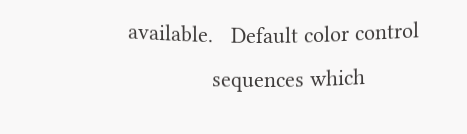available.   Default color control
              sequences which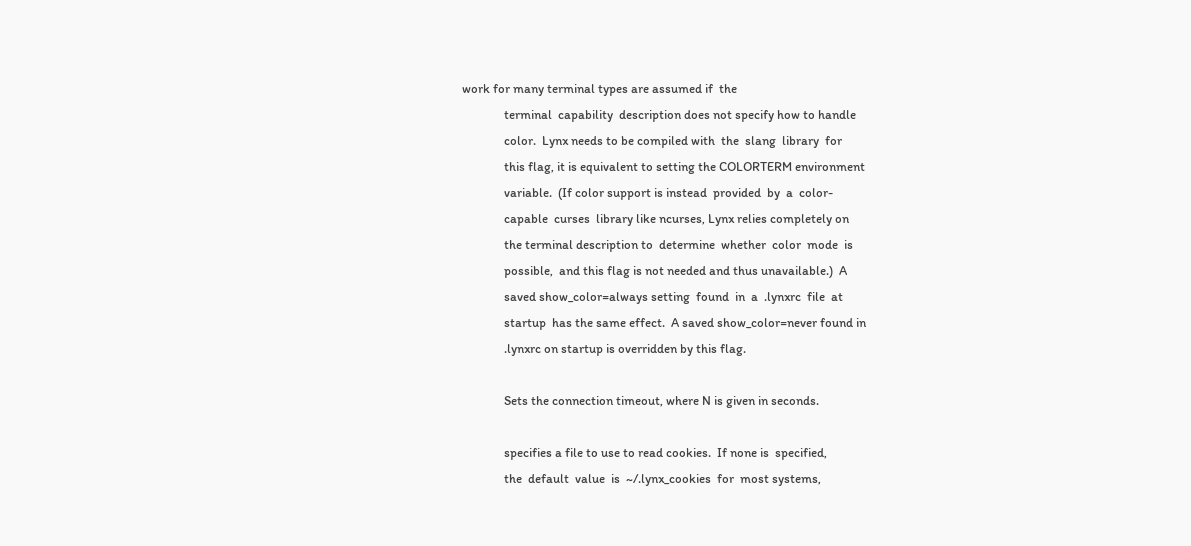work for many terminal types are assumed if  the
              terminal  capability  description does not specify how to handle
              color.  Lynx needs to be compiled with  the  slang  library  for
              this flag, it is equivalent to setting the COLORTERM environment
              variable.  (If color support is instead  provided  by  a  color-
              capable  curses  library like ncurses, Lynx relies completely on
              the terminal description to  determine  whether  color  mode  is
              possible,  and this flag is not needed and thus unavailable.)  A
              saved show_color=always setting  found  in  a  .lynxrc  file  at
              startup  has the same effect.  A saved show_color=never found in
              .lynxrc on startup is overridden by this flag.

              Sets the connection timeout, where N is given in seconds.

              specifies a file to use to read cookies.  If none is  specified,
              the  default  value  is  ~/.lynx_cookies  for  most systems,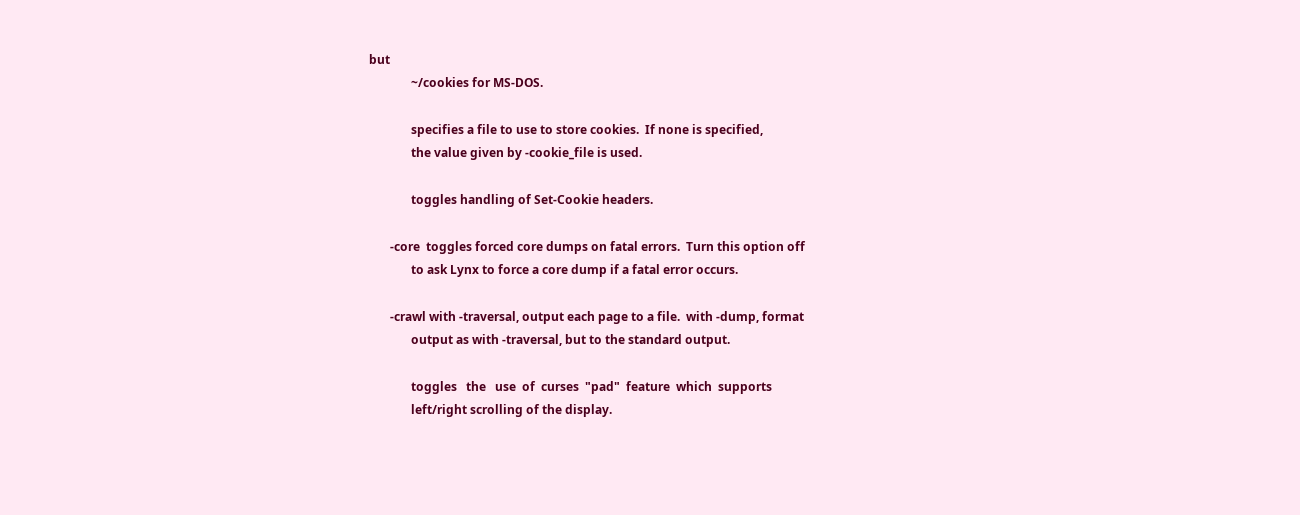but
              ~/cookies for MS-DOS.

              specifies a file to use to store cookies.  If none is specified,
              the value given by -cookie_file is used.

              toggles handling of Set-Cookie headers.

       -core  toggles forced core dumps on fatal errors.  Turn this option off
              to ask Lynx to force a core dump if a fatal error occurs.

       -crawl with -traversal, output each page to a file.  with -dump, format
              output as with -traversal, but to the standard output.

              toggles   the   use  of  curses  "pad"  feature  which  supports
              left/right scrolling of the display.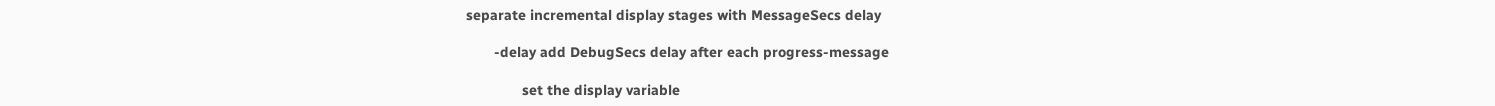separate incremental display stages with MessageSecs delay

       -delay add DebugSecs delay after each progress-message

              set the display variable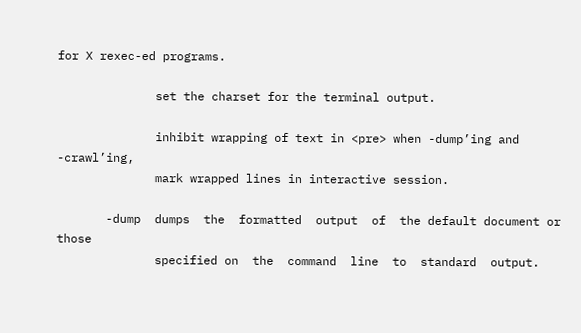for X rexec-ed programs.

              set the charset for the terminal output.

              inhibit wrapping of text in <pre> when -dump’ing and -crawl’ing,
              mark wrapped lines in interactive session.

       -dump  dumps  the  formatted  output  of  the default document or those
              specified on  the  command  line  to  standard  output.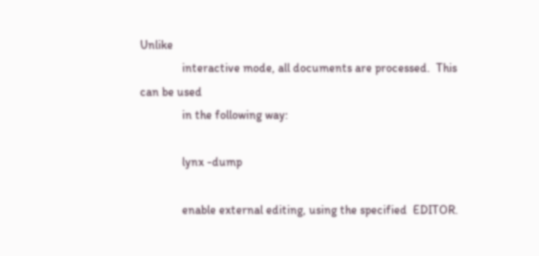Unlike
              interactive mode, all documents are processed.  This can be used
              in the following way:

              lynx -dump

              enable external editing, using the specified  EDITOR.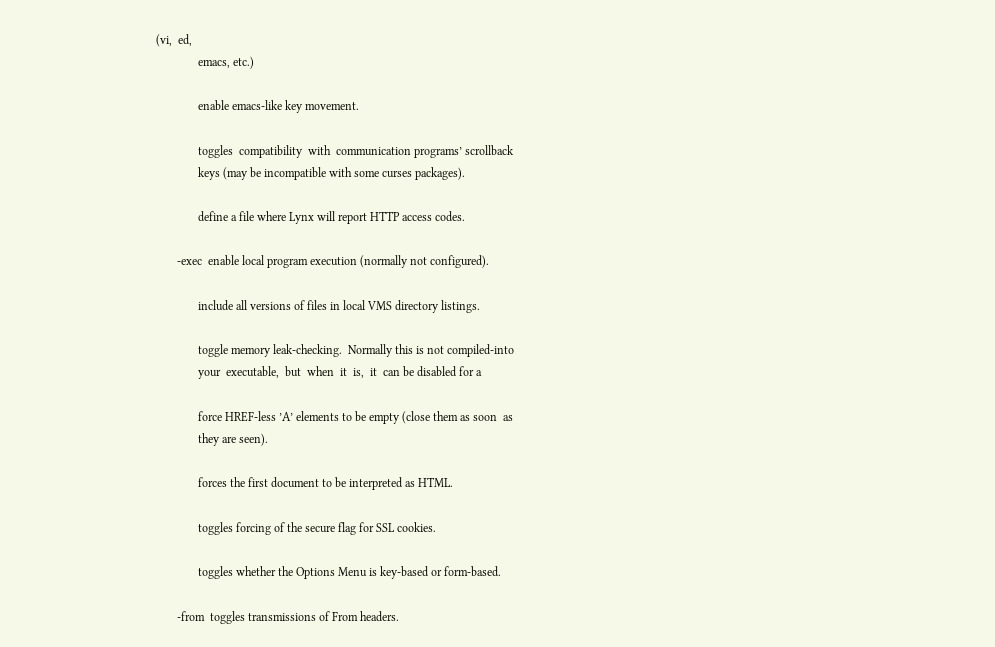(vi,  ed,
              emacs, etc.)

              enable emacs-like key movement.

              toggles  compatibility  with  communication programs’ scrollback
              keys (may be incompatible with some curses packages).

              define a file where Lynx will report HTTP access codes.

       -exec  enable local program execution (normally not configured).

              include all versions of files in local VMS directory listings.

              toggle memory leak-checking.  Normally this is not compiled-into
              your  executable,  but  when  it  is,  it  can be disabled for a

              force HREF-less ’A’ elements to be empty (close them as soon  as
              they are seen).

              forces the first document to be interpreted as HTML.

              toggles forcing of the secure flag for SSL cookies.

              toggles whether the Options Menu is key-based or form-based.

       -from  toggles transmissions of From headers.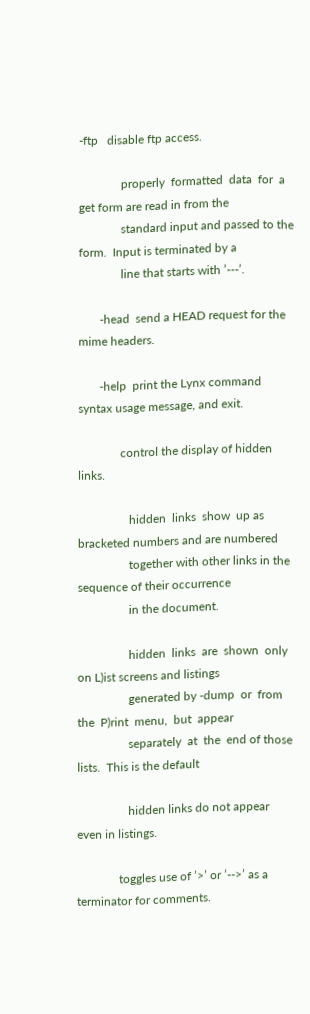-ftp   disable ftp access.

              properly  formatted  data  for  a  get form are read in from the
              standard input and passed to the form.  Input is terminated by a
              line that starts with ’---’.

       -head  send a HEAD request for the mime headers.

       -help  print the Lynx command syntax usage message, and exit.

              control the display of hidden links.

                 hidden  links  show  up as bracketed numbers and are numbered
                 together with other links in the sequence of their occurrence
                 in the document.

                 hidden  links  are  shown  only on L)ist screens and listings
                 generated by -dump  or  from  the  P)rint  menu,  but  appear
                 separately  at  the  end of those lists.  This is the default

                 hidden links do not appear even in listings.

              toggles use of ’>’ or ’-->’ as a terminator for comments.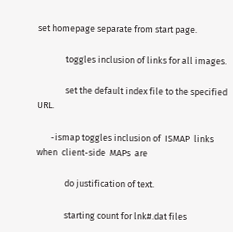set homepage separate from start page.

              toggles inclusion of links for all images.

              set the default index file to the specified URL.

       -ismap toggles inclusion of  ISMAP  links  when  client-side  MAPs  are

              do justification of text.

              starting count for lnk#.dat files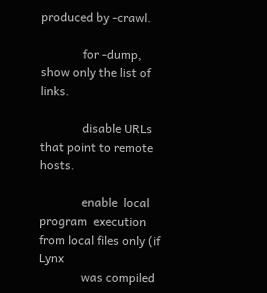produced by -crawl.

              for -dump, show only the list of links.

              disable URLs that point to remote hosts.

              enable  local  program  execution from local files only (if Lynx
              was compiled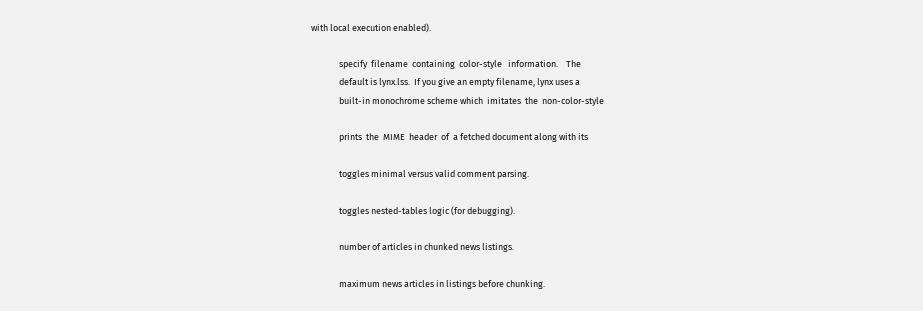with local execution enabled).

              specify  filename  containing  color-style   information.    The
              default is lynx.lss.  If you give an empty filename, lynx uses a
              built-in monochrome scheme which  imitates  the  non-color-style

              prints  the  MIME  header  of  a fetched document along with its

              toggles minimal versus valid comment parsing.

              toggles nested-tables logic (for debugging).

              number of articles in chunked news listings.

              maximum news articles in listings before chunking.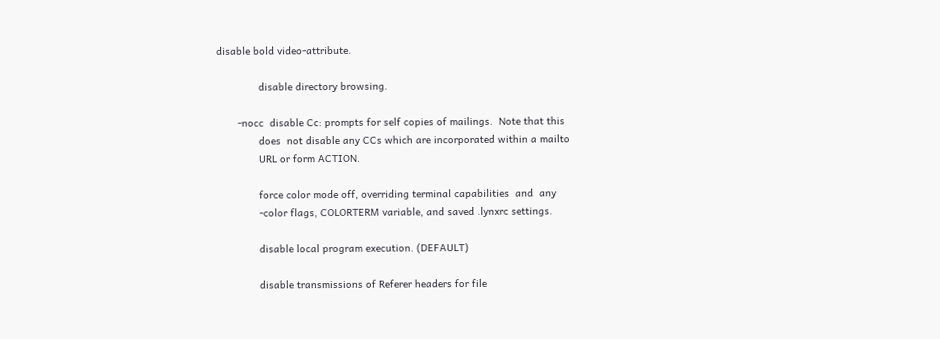disable bold video-attribute.

              disable directory browsing.

       -nocc  disable Cc: prompts for self copies of mailings.  Note that this
              does  not disable any CCs which are incorporated within a mailto
              URL or form ACTION.

              force color mode off, overriding terminal capabilities  and  any
              -color flags, COLORTERM variable, and saved .lynxrc settings.

              disable local program execution. (DEFAULT)

              disable transmissions of Referer headers for file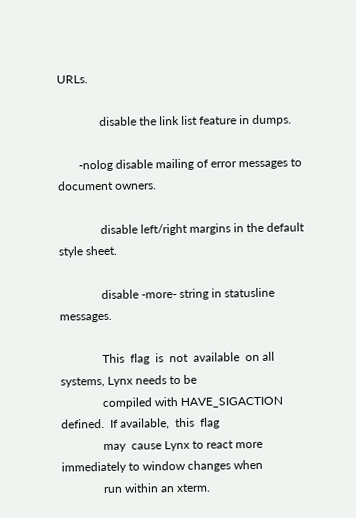URLs.

              disable the link list feature in dumps.

       -nolog disable mailing of error messages to document owners.

              disable left/right margins in the default style sheet.

              disable -more- string in statusline messages.

              This  flag  is  not  available  on all systems, Lynx needs to be
              compiled with HAVE_SIGACTION defined.  If available,  this  flag
              may  cause Lynx to react more immediately to window changes when
              run within an xterm.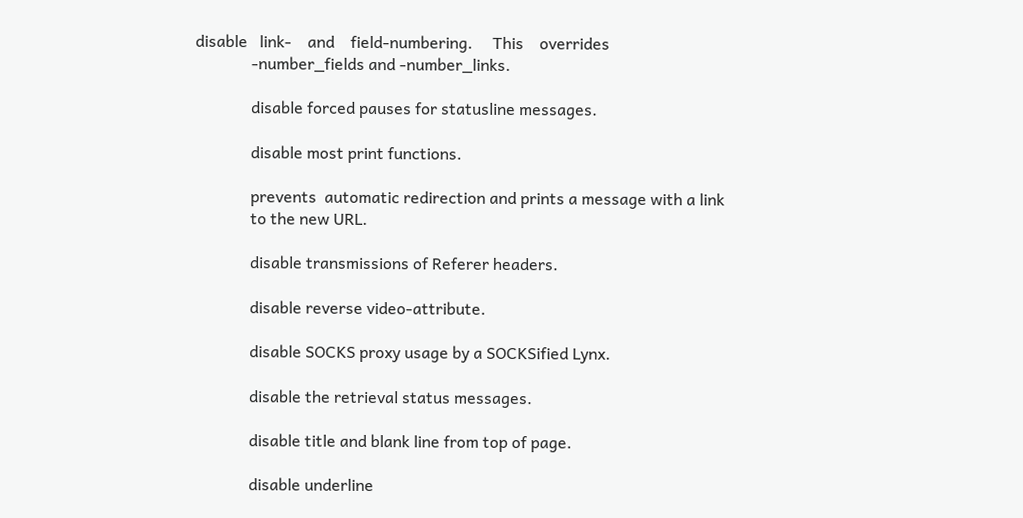disable   link-    and    field-numbering.     This    overrides
              -number_fields and -number_links.

              disable forced pauses for statusline messages.

              disable most print functions.

              prevents  automatic redirection and prints a message with a link
              to the new URL.

              disable transmissions of Referer headers.

              disable reverse video-attribute.

              disable SOCKS proxy usage by a SOCKSified Lynx.

              disable the retrieval status messages.

              disable title and blank line from top of page.

              disable underline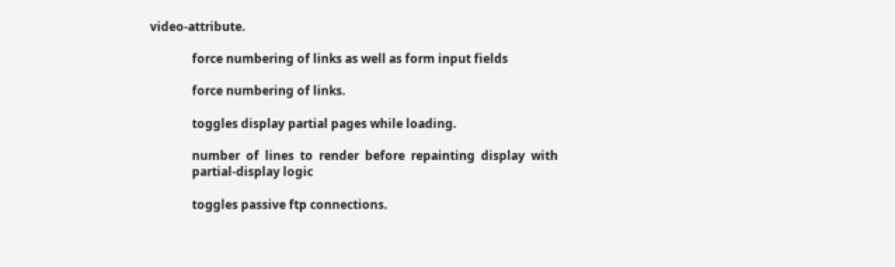video-attribute.

              force numbering of links as well as form input fields

              force numbering of links.

              toggles display partial pages while loading.

              number  of  lines  to  render  before  repainting  display  with
              partial-display logic

              toggles passive ftp connections.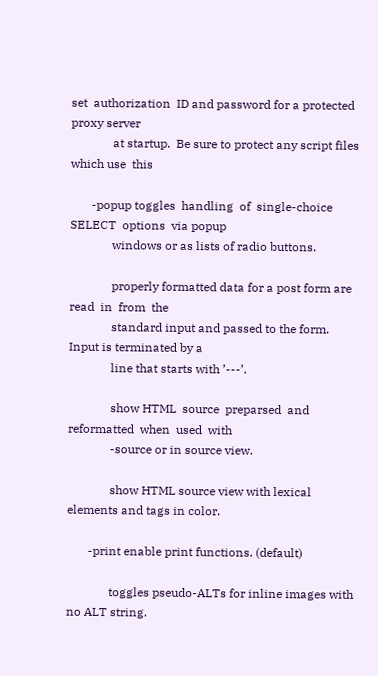set  authorization  ID and password for a protected proxy server
              at startup.  Be sure to protect any script files which use  this

       -popup toggles  handling  of  single-choice  SELECT  options  via popup
              windows or as lists of radio buttons.

              properly formatted data for a post form are  read  in  from  the
              standard input and passed to the form.  Input is terminated by a
              line that starts with ’---’.

              show HTML  source  preparsed  and  reformatted  when  used  with
              -source or in source view.

              show HTML source view with lexical elements and tags in color.

       -print enable print functions. (default)

              toggles pseudo-ALTs for inline images with no ALT string.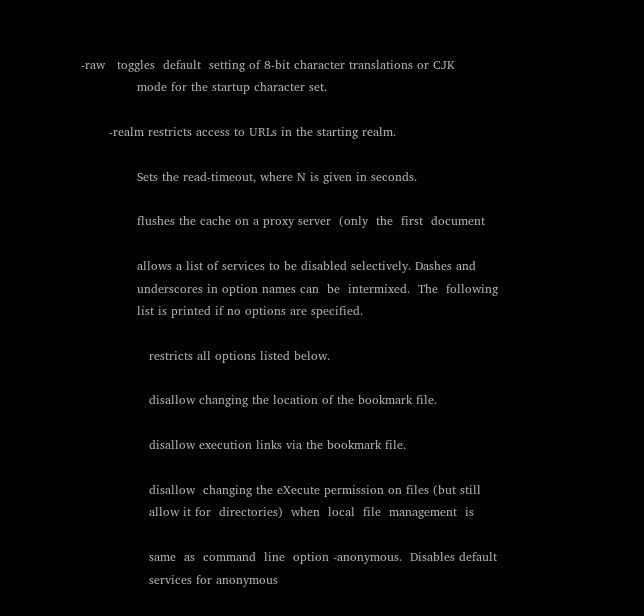-raw   toggles  default  setting of 8-bit character translations or CJK
              mode for the startup character set.

       -realm restricts access to URLs in the starting realm.

              Sets the read-timeout, where N is given in seconds.

              flushes the cache on a proxy server  (only  the  first  document

              allows a list of services to be disabled selectively. Dashes and
              underscores in option names can  be  intermixed.  The  following
              list is printed if no options are specified.

                 restricts all options listed below.

                 disallow changing the location of the bookmark file.

                 disallow execution links via the bookmark file.

                 disallow  changing the eXecute permission on files (but still
                 allow it for  directories)  when  local  file  management  is

                 same  as  command  line  option -anonymous.  Disables default
                 services for anonymous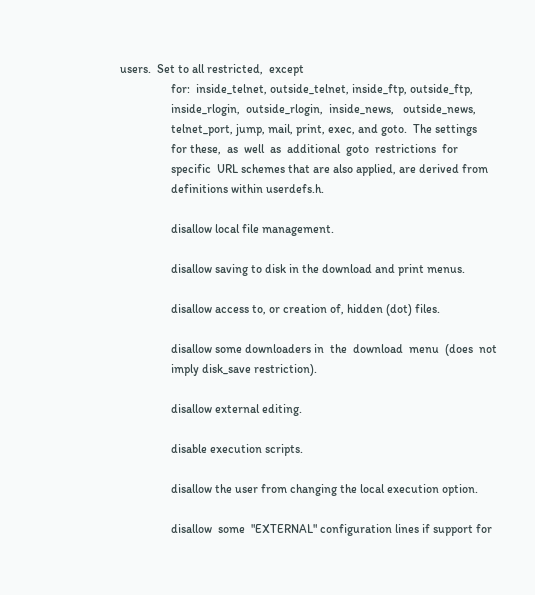users.  Set to all restricted,  except
                 for:  inside_telnet, outside_telnet, inside_ftp, outside_ftp,
                 inside_rlogin,  outside_rlogin,  inside_news,   outside_news,
                 telnet_port, jump, mail, print, exec, and goto.  The settings
                 for these,  as  well  as  additional  goto  restrictions  for
                 specific  URL schemes that are also applied, are derived from
                 definitions within userdefs.h.

                 disallow local file management.

                 disallow saving to disk in the download and print menus.

                 disallow access to, or creation of, hidden (dot) files.

                 disallow some downloaders in  the  download  menu  (does  not
                 imply disk_save restriction).

                 disallow external editing.

                 disable execution scripts.

                 disallow the user from changing the local execution option.

                 disallow  some  "EXTERNAL" configuration lines if support for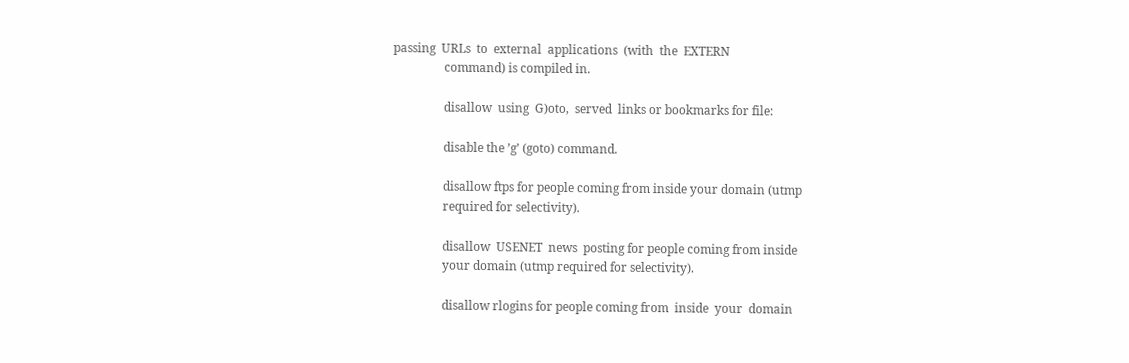passing  URLs  to  external  applications  (with  the  EXTERN
                 command) is compiled in.

                 disallow  using  G)oto,  served  links or bookmarks for file:

                 disable the ’g’ (goto) command.

                 disallow ftps for people coming from inside your domain (utmp
                 required for selectivity).

                 disallow  USENET  news  posting for people coming from inside
                 your domain (utmp required for selectivity).

                 disallow rlogins for people coming from  inside  your  domain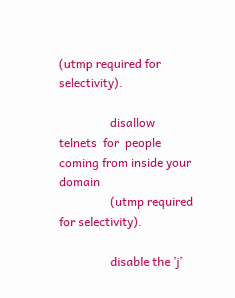(utmp required for selectivity).

                 disallow  telnets  for  people coming from inside your domain
                 (utmp required for selectivity).

                 disable the ’j’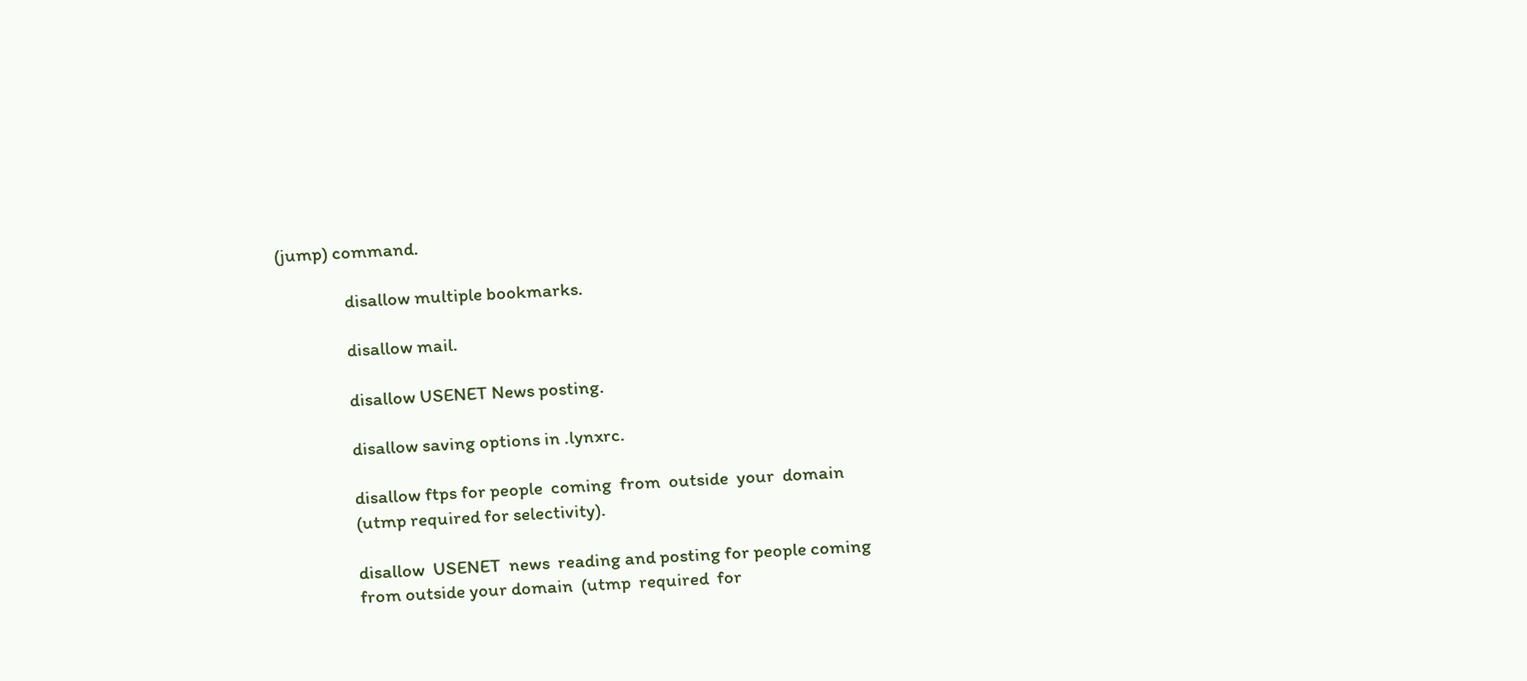(jump) command.

                 disallow multiple bookmarks.

                 disallow mail.

                 disallow USENET News posting.

                 disallow saving options in .lynxrc.

                 disallow ftps for people  coming  from  outside  your  domain
                 (utmp required for selectivity).

                 disallow  USENET  news  reading and posting for people coming
                 from outside your domain  (utmp  required  for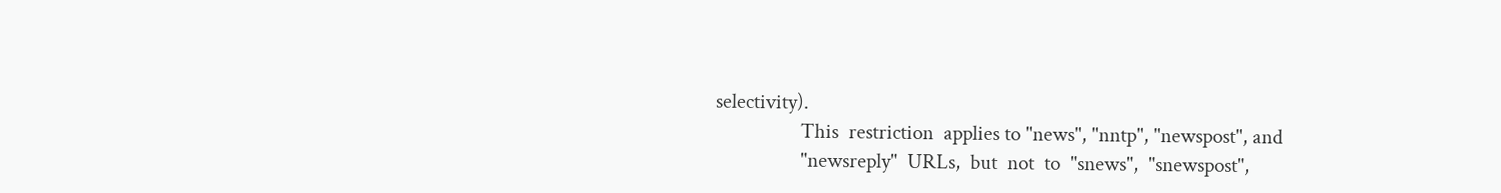selectivity).
                 This  restriction  applies to "news", "nntp", "newspost", and
                 "newsreply"  URLs,  but  not  to  "snews",  "snewspost",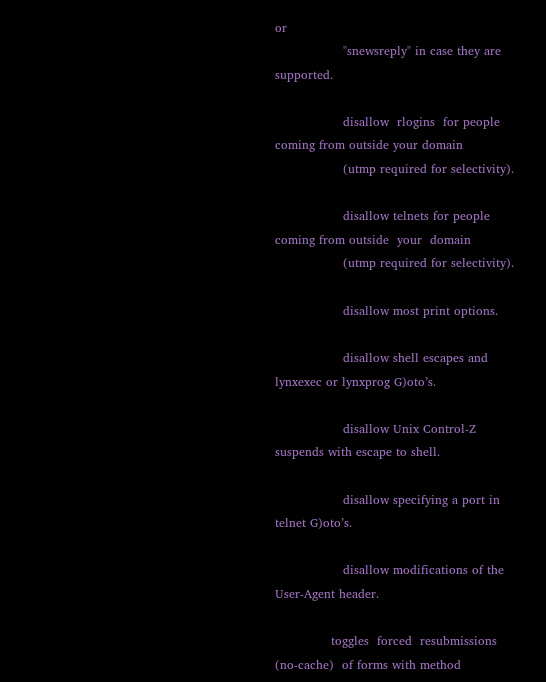or
                 "snewsreply" in case they are supported.

                 disallow  rlogins  for people coming from outside your domain
                 (utmp required for selectivity).

                 disallow telnets for people coming from outside  your  domain
                 (utmp required for selectivity).

                 disallow most print options.

                 disallow shell escapes and lynxexec or lynxprog G)oto’s.

                 disallow Unix Control-Z suspends with escape to shell.

                 disallow specifying a port in telnet G)oto’s.

                 disallow modifications of the User-Agent header.

              toggles  forced  resubmissions  (no-cache)  of forms with method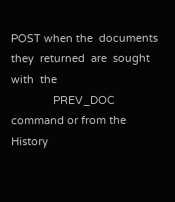POST when the  documents  they  returned  are  sought  with  the
              PREV_DOC command or from the History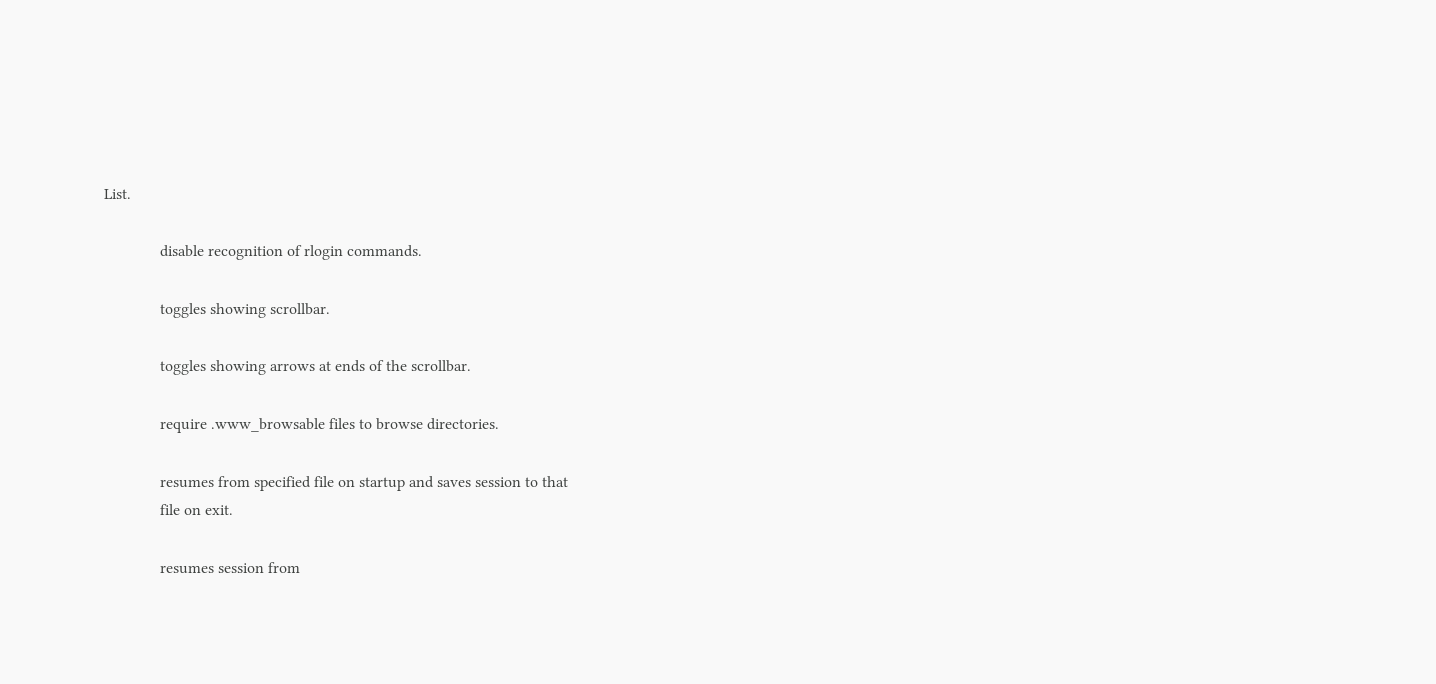List.

              disable recognition of rlogin commands.

              toggles showing scrollbar.

              toggles showing arrows at ends of the scrollbar.

              require .www_browsable files to browse directories.

              resumes from specified file on startup and saves session to that
              file on exit.

              resumes session from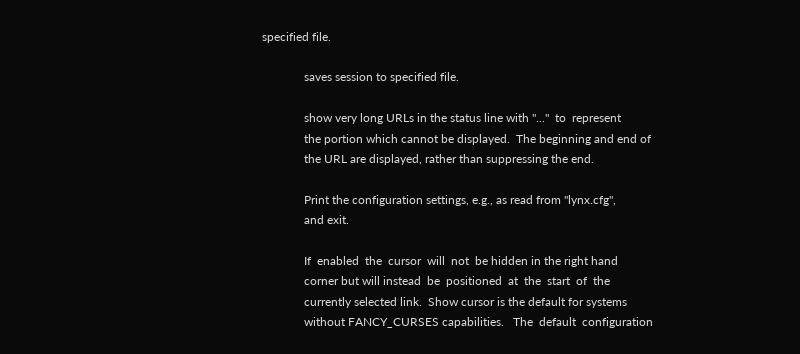specified file.

              saves session to specified file.

              show very long URLs in the status line with "..."  to  represent
              the portion which cannot be displayed.  The beginning and end of
              the URL are displayed, rather than suppressing the end.

              Print the configuration settings, e.g., as read from "lynx.cfg",
              and exit.

              If  enabled  the  cursor  will  not  be hidden in the right hand
              corner but will instead  be  positioned  at  the  start  of  the
              currently selected link.  Show cursor is the default for systems
              without FANCY_CURSES capabilities.   The  default  configuration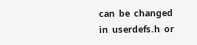can  be  changed  in  userdefs.h  or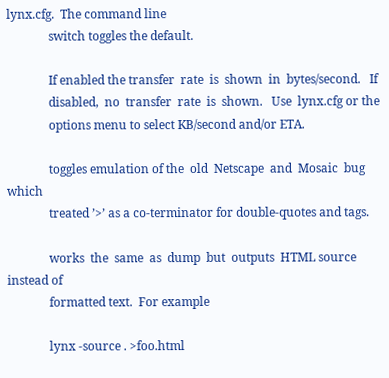lynx.cfg.  The command line
              switch toggles the default.

              If enabled the transfer  rate  is  shown  in  bytes/second.   If
              disabled,  no  transfer  rate  is  shown.   Use  lynx.cfg or the
              options menu to select KB/second and/or ETA.

              toggles emulation of the  old  Netscape  and  Mosaic  bug  which
              treated ’>’ as a co-terminator for double-quotes and tags.

              works  the  same  as  dump  but  outputs  HTML source instead of
              formatted text.  For example

              lynx -source . >foo.html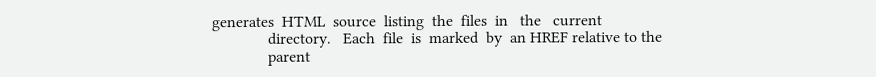generates  HTML  source  listing  the  files  in   the   current
              directory.   Each  file  is  marked  by  an HREF relative to the
              parent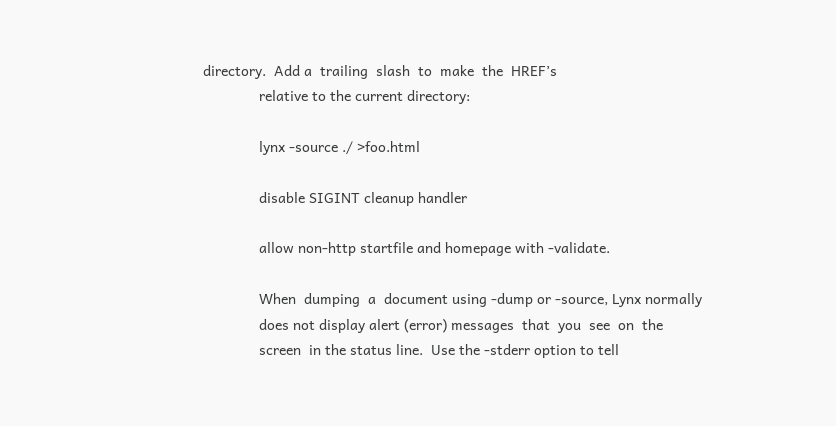directory.  Add a  trailing  slash  to  make  the  HREF’s
              relative to the current directory:

              lynx -source ./ >foo.html

              disable SIGINT cleanup handler

              allow non-http startfile and homepage with -validate.

              When  dumping  a  document using -dump or -source, Lynx normally
              does not display alert (error) messages  that  you  see  on  the
              screen  in the status line.  Use the -stderr option to tell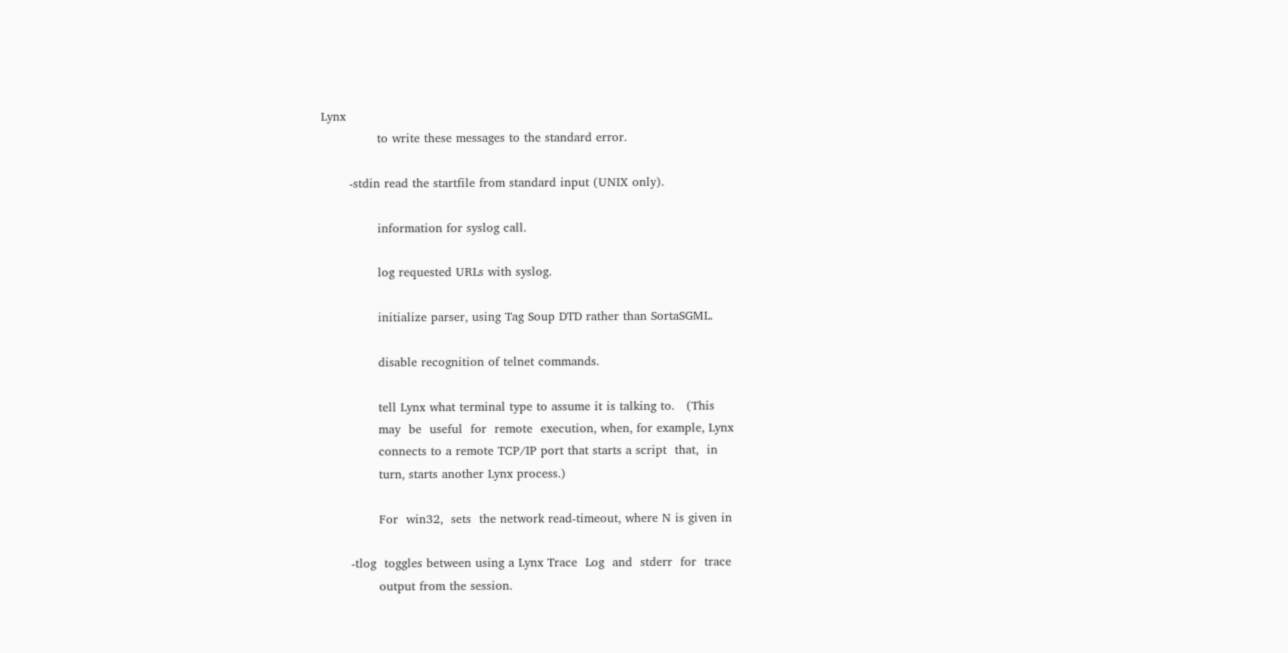Lynx
              to write these messages to the standard error.

       -stdin read the startfile from standard input (UNIX only).

              information for syslog call.

              log requested URLs with syslog.

              initialize parser, using Tag Soup DTD rather than SortaSGML.

              disable recognition of telnet commands.

              tell Lynx what terminal type to assume it is talking to.   (This
              may  be  useful  for  remote  execution, when, for example, Lynx
              connects to a remote TCP/IP port that starts a script  that,  in
              turn, starts another Lynx process.)

              For  win32,  sets  the network read-timeout, where N is given in

       -tlog  toggles between using a Lynx Trace  Log  and  stderr  for  trace
              output from the session.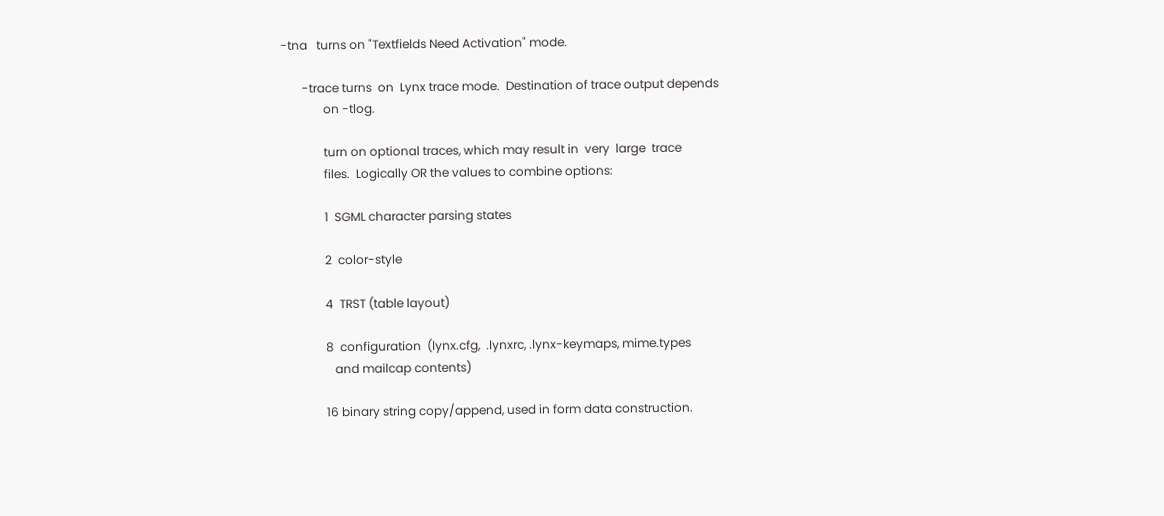-tna   turns on "Textfields Need Activation" mode.

       -trace turns  on  Lynx trace mode.  Destination of trace output depends
              on -tlog.

              turn on optional traces, which may result in  very  large  trace
              files.  Logically OR the values to combine options:

              1  SGML character parsing states

              2  color-style

              4  TRST (table layout)

              8  configuration  (lynx.cfg,  .lynxrc, .lynx-keymaps, mime.types
                 and mailcap contents)

              16 binary string copy/append, used in form data construction.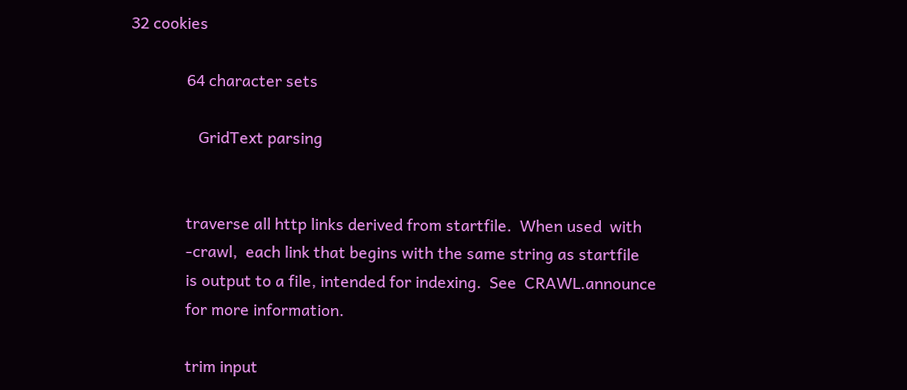32 cookies

              64 character sets

                 GridText parsing


              traverse all http links derived from startfile.  When used  with
              -crawl,  each link that begins with the same string as startfile
              is output to a file, intended for indexing.  See  CRAWL.announce
              for more information.

              trim input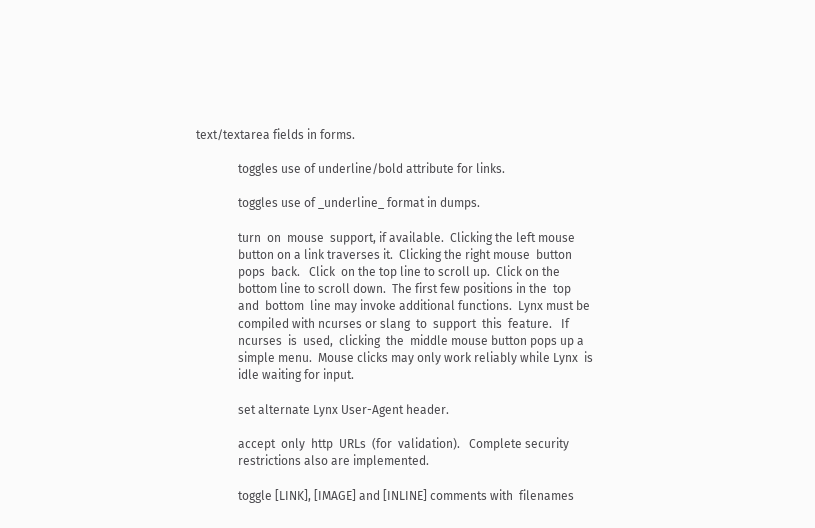text/textarea fields in forms.

              toggles use of underline/bold attribute for links.

              toggles use of _underline_ format in dumps.

              turn  on  mouse  support, if available.  Clicking the left mouse
              button on a link traverses it.  Clicking the right mouse  button
              pops  back.   Click  on the top line to scroll up.  Click on the
              bottom line to scroll down.  The first few positions in the  top
              and  bottom  line may invoke additional functions.  Lynx must be
              compiled with ncurses or slang  to  support  this  feature.   If
              ncurses  is  used,  clicking  the  middle mouse button pops up a
              simple menu.  Mouse clicks may only work reliably while Lynx  is
              idle waiting for input.

              set alternate Lynx User-Agent header.

              accept  only  http  URLs  (for  validation).   Complete security
              restrictions also are implemented.

              toggle [LINK], [IMAGE] and [INLINE] comments with  filenames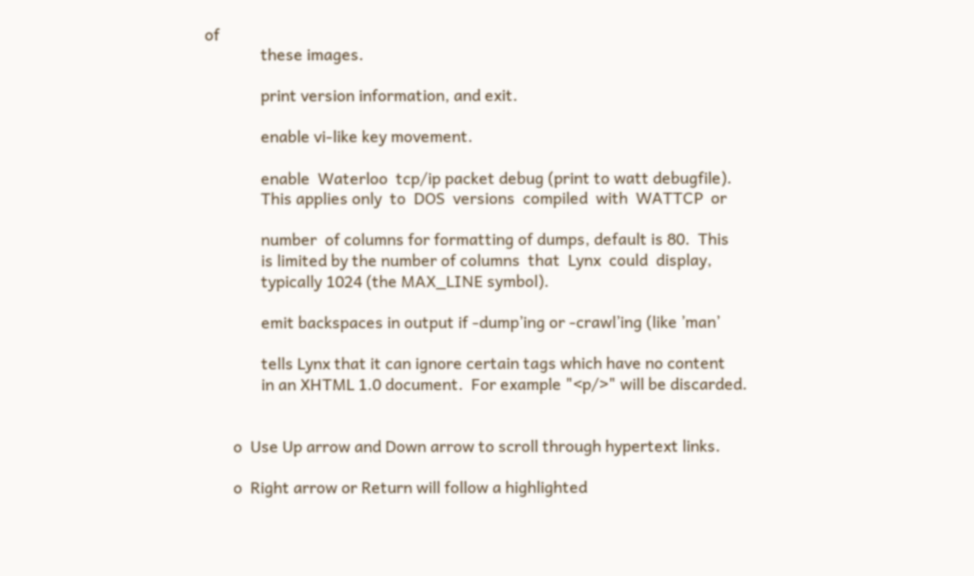of
              these images.

              print version information, and exit.

              enable vi-like key movement.

              enable  Waterloo  tcp/ip packet debug (print to watt debugfile).
              This applies only  to  DOS  versions  compiled  with  WATTCP  or

              number  of columns for formatting of dumps, default is 80.  This
              is limited by the number of columns  that  Lynx  could  display,
              typically 1024 (the MAX_LINE symbol).

              emit backspaces in output if -dump’ing or -crawl’ing (like ’man’

              tells Lynx that it can ignore certain tags which have no content
              in an XHTML 1.0 document.  For example "<p/>" will be discarded.


       o  Use Up arrow and Down arrow to scroll through hypertext links.

       o  Right arrow or Return will follow a highlighted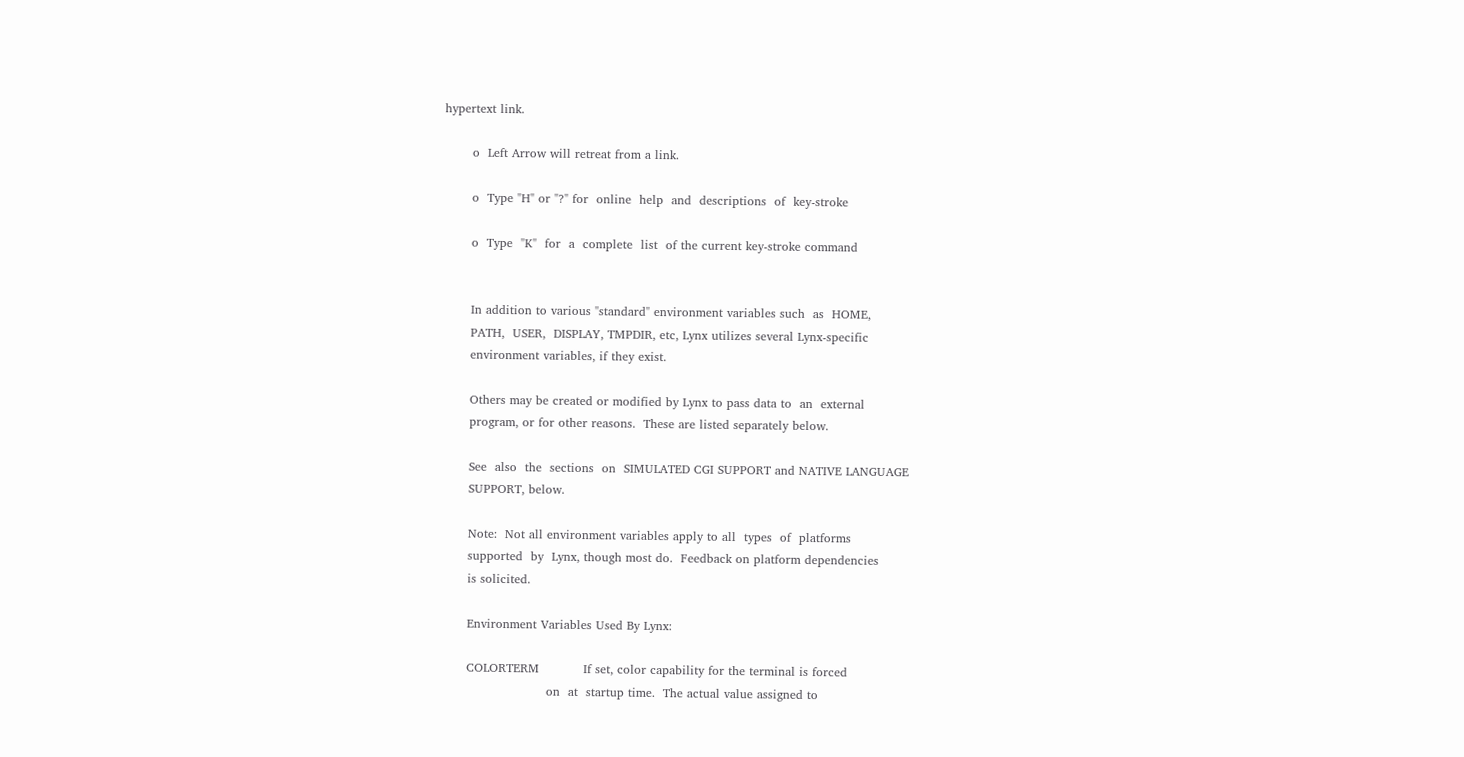hypertext link.

       o  Left Arrow will retreat from a link.

       o  Type "H" or "?" for  online  help  and  descriptions  of  key-stroke

       o  Type  "K"  for  a  complete  list  of the current key-stroke command


       In addition to various "standard" environment variables such  as  HOME,
       PATH,  USER,  DISPLAY, TMPDIR, etc, Lynx utilizes several Lynx-specific
       environment variables, if they exist.

       Others may be created or modified by Lynx to pass data to  an  external
       program, or for other reasons.  These are listed separately below.

       See  also  the  sections  on  SIMULATED CGI SUPPORT and NATIVE LANGUAGE
       SUPPORT, below.

       Note:  Not all environment variables apply to all  types  of  platforms
       supported  by  Lynx, though most do.  Feedback on platform dependencies
       is solicited.

       Environment Variables Used By Lynx:

       COLORTERM           If set, color capability for the terminal is forced
                           on  at  startup time.  The actual value assigned to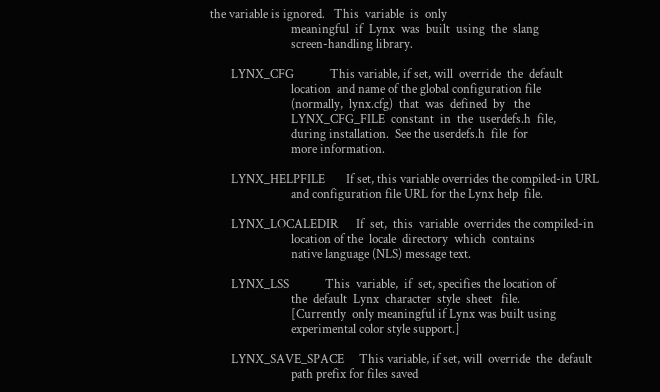the variable is ignored.   This  variable  is  only
                           meaningful  if  Lynx  was  built  using  the  slang
                           screen-handling library.

       LYNX_CFG            This variable, if set, will  override  the  default
                           location  and name of the global configuration file
                           (normally,  lynx.cfg)  that  was  defined  by   the
                           LYNX_CFG_FILE  constant  in  the  userdefs.h  file,
                           during installation.  See the userdefs.h  file  for
                           more information.

       LYNX_HELPFILE       If set, this variable overrides the compiled-in URL
                           and configuration file URL for the Lynx help  file.

       LYNX_LOCALEDIR      If  set,  this  variable  overrides the compiled-in
                           location of the  locale  directory  which  contains
                           native language (NLS) message text.

       LYNX_LSS            This  variable,  if  set, specifies the location of
                           the  default  Lynx  character  style  sheet   file.
                           [Currently  only meaningful if Lynx was built using
                           experimental color style support.]

       LYNX_SAVE_SPACE     This variable, if set, will  override  the  default
                           path prefix for files saved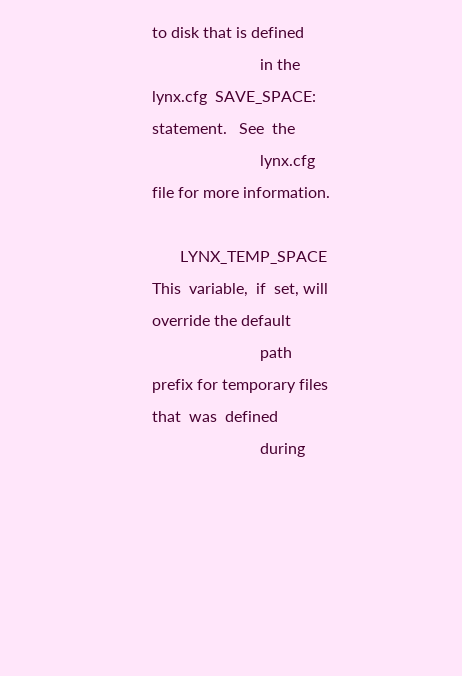to disk that is defined
                           in the lynx.cfg  SAVE_SPACE:  statement.   See  the
                           lynx.cfg file for more information.

       LYNX_TEMP_SPACE     This  variable,  if  set, will override the default
                           path prefix for temporary files  that  was  defined
                           during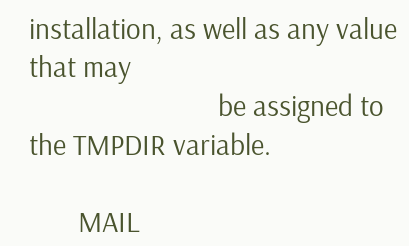installation, as well as any value that may
                           be assigned to the TMPDIR variable.

       MAIL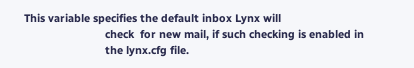This variable specifies the default inbox Lynx will
                           check  for new mail, if such checking is enabled in
                           the lynx.cfg file.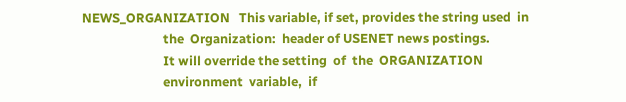NEWS_ORGANIZATION   This variable, if set, provides the string used  in
                           the  Organization:  header of USENET news postings.
                           It will override the setting  of  the  ORGANIZATION
                           environment  variable,  if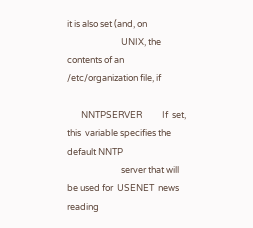it is also set (and, on
                           UNIX, the contents of an /etc/organization file, if

       NNTPSERVER          If  set,  this  variable specifies the default NNTP
                           server that will be used for  USENET  news  reading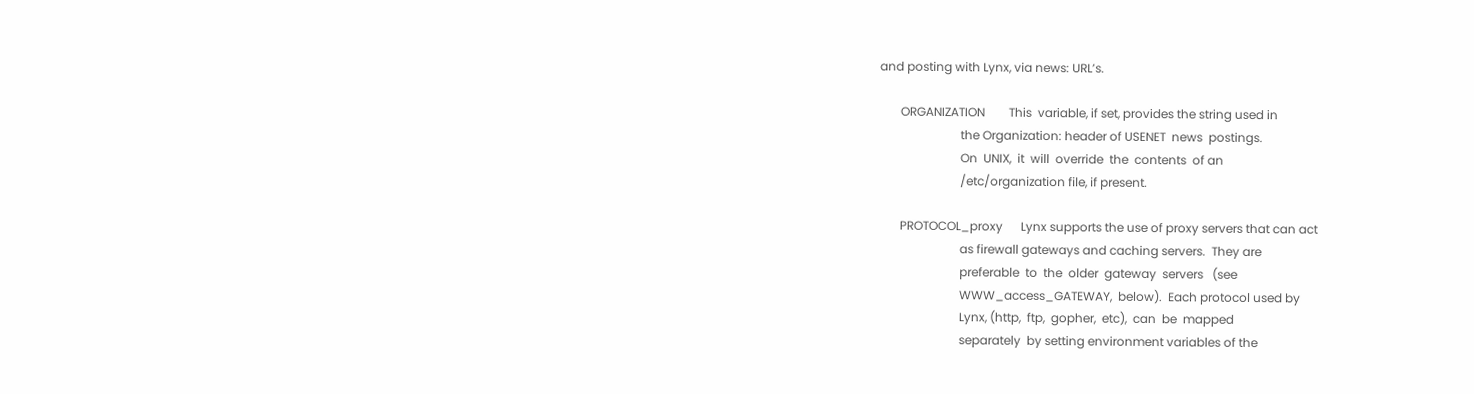and posting with Lynx, via news: URL’s.

       ORGANIZATION        This  variable, if set, provides the string used in
                           the Organization: header of USENET  news  postings.
                           On  UNIX,  it  will  override  the  contents  of an
                           /etc/organization file, if present.

       PROTOCOL_proxy      Lynx supports the use of proxy servers that can act
                           as firewall gateways and caching servers.  They are
                           preferable  to  the  older  gateway  servers   (see
                           WWW_access_GATEWAY,  below).  Each protocol used by
                           Lynx, (http,  ftp,  gopher,  etc),  can  be  mapped
                           separately  by setting environment variables of the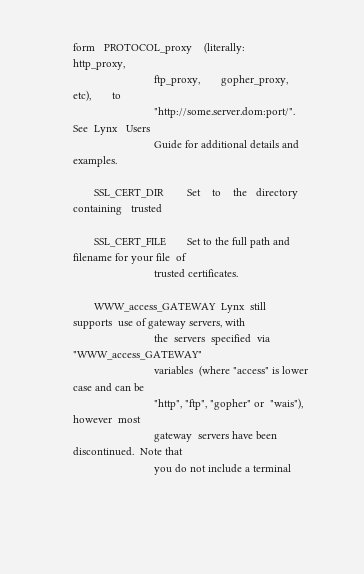form   PROTOCOL_proxy    (literally:    http_proxy,
                           ftp_proxy,       gopher_proxy,       etc),       to
                           "http://some.server.dom:port/".   See  Lynx   Users
                           Guide for additional details and examples.

       SSL_CERT_DIR        Set    to    the   directory   containing   trusted

       SSL_CERT_FILE       Set to the full path and filename for your file  of
                           trusted certificates.

       WWW_access_GATEWAY  Lynx  still  supports  use of gateway servers, with
                           the  servers  specified  via   "WWW_access_GATEWAY"
                           variables  (where "access" is lower case and can be
                           "http", "ftp", "gopher" or  "wais"),  however  most
                           gateway  servers have been discontinued.  Note that
                           you do not include a terminal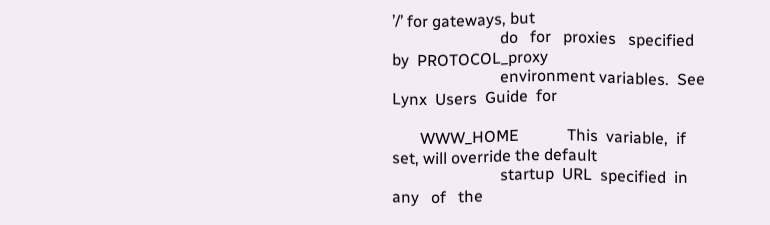’/’ for gateways, but
                           do   for   proxies   specified   by  PROTOCOL_proxy
                           environment variables.  See Lynx  Users  Guide  for

       WWW_HOME            This  variable,  if  set, will override the default
                           startup  URL  specified  in   any   of   the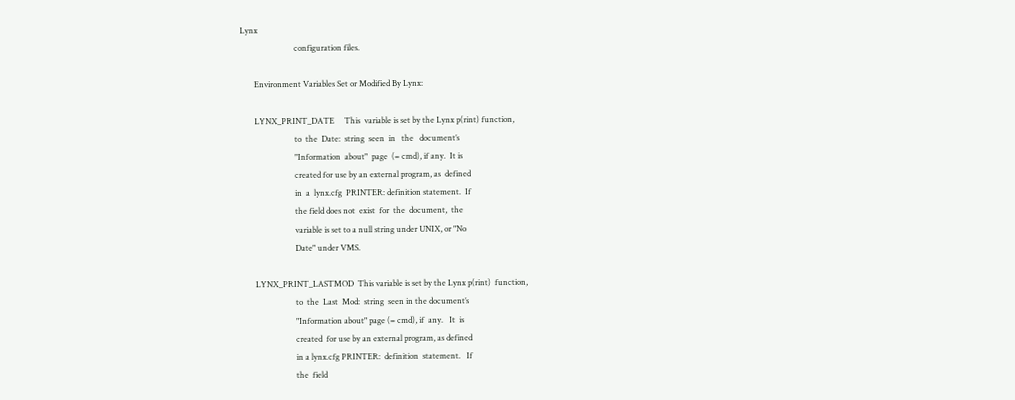Lynx
                           configuration files.

       Environment Variables Set or Modified By Lynx:

       LYNX_PRINT_DATE     This  variable is set by the Lynx p(rint) function,
                           to  the  Date:  string  seen  in   the   document’s
                           "Information  about"  page  (= cmd), if any.  It is
                           created for use by an external program, as  defined
                           in  a  lynx.cfg  PRINTER: definition statement.  If
                           the field does not  exist  for  the  document,  the
                           variable is set to a null string under UNIX, or "No
                           Date" under VMS.

       LYNX_PRINT_LASTMOD  This variable is set by the Lynx p(rint)  function,
                           to  the  Last  Mod:  string  seen in the document’s
                           "Information about" page (= cmd), if  any.   It  is
                           created  for use by an external program, as defined
                           in a lynx.cfg PRINTER:  definition  statement.   If
                           the  field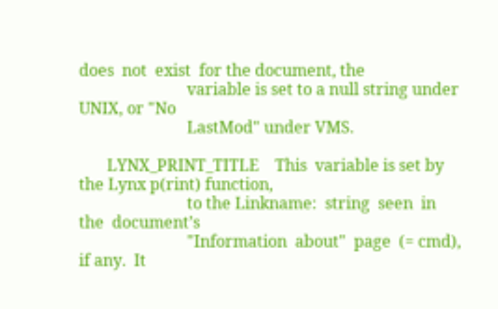does  not  exist  for the document, the
                           variable is set to a null string under UNIX, or "No
                           LastMod" under VMS.

       LYNX_PRINT_TITLE    This  variable is set by the Lynx p(rint) function,
                           to the Linkname:  string  seen  in  the  document’s
                           "Information  about"  page  (= cmd), if any.  It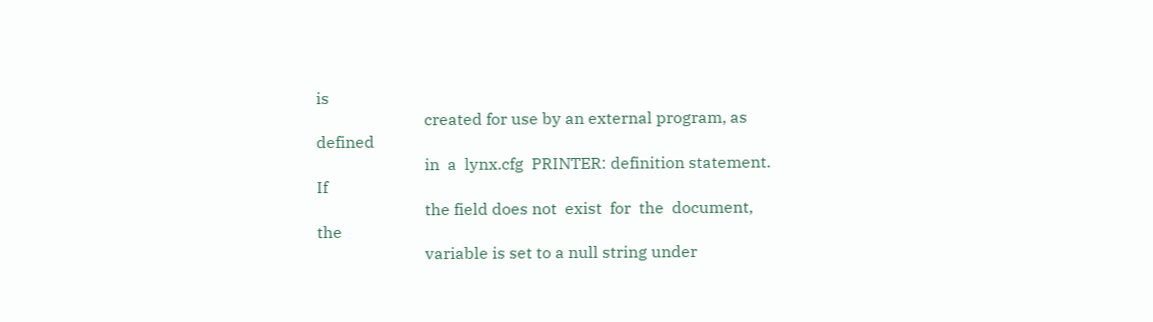is
                           created for use by an external program, as  defined
                           in  a  lynx.cfg  PRINTER: definition statement.  If
                           the field does not  exist  for  the  document,  the
                           variable is set to a null string under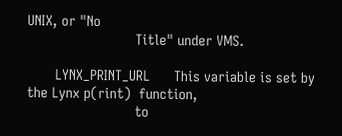UNIX, or "No
                           Title" under VMS.

       LYNX_PRINT_URL      This variable is set by the Lynx p(rint)  function,
                           to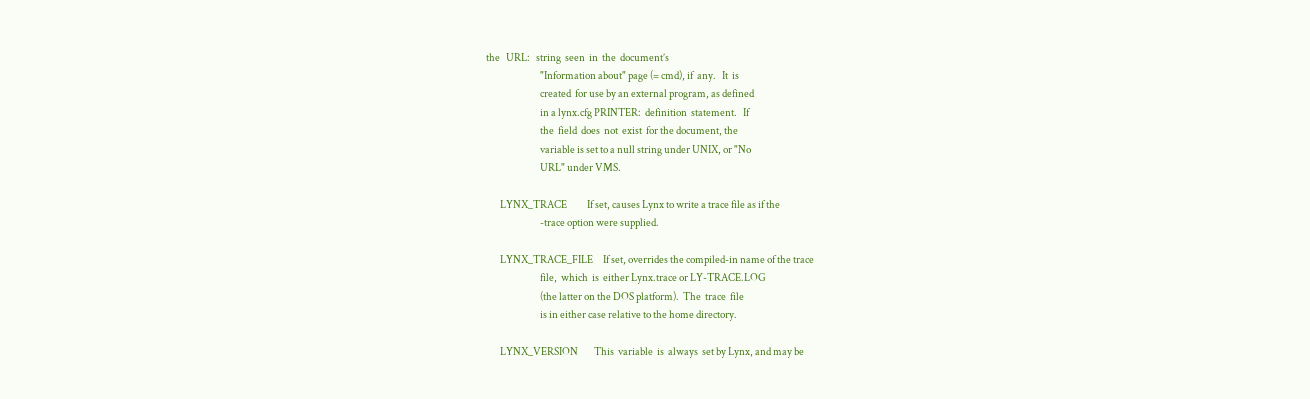the   URL:   string  seen  in  the  document’s
                           "Information about" page (= cmd), if  any.   It  is
                           created  for use by an external program, as defined
                           in a lynx.cfg PRINTER:  definition  statement.   If
                           the  field  does  not  exist  for the document, the
                           variable is set to a null string under UNIX, or "No
                           URL" under VMS.

       LYNX_TRACE          If set, causes Lynx to write a trace file as if the
                           -trace option were supplied.

       LYNX_TRACE_FILE     If set, overrides the compiled-in name of the trace
                           file,  which  is  either Lynx.trace or LY-TRACE.LOG
                           (the latter on the DOS platform).  The  trace  file
                           is in either case relative to the home directory.

       LYNX_VERSION        This  variable  is  always  set by Lynx, and may be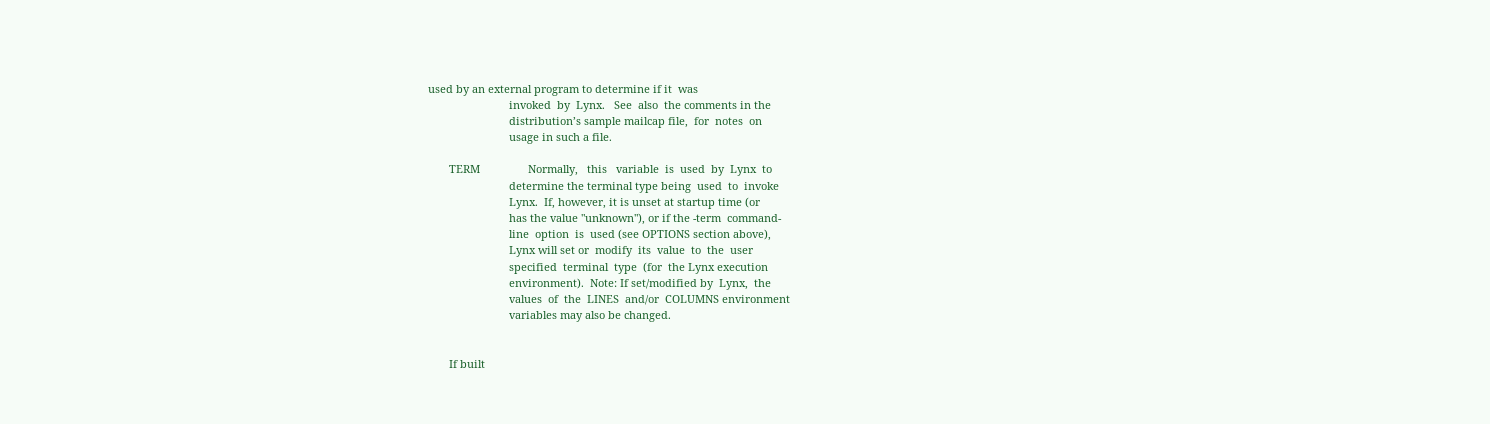used by an external program to determine if it  was
                           invoked  by  Lynx.   See  also  the comments in the
                           distribution’s sample mailcap file,  for  notes  on
                           usage in such a file.

       TERM                Normally,   this   variable  is  used  by  Lynx  to
                           determine the terminal type being  used  to  invoke
                           Lynx.  If, however, it is unset at startup time (or
                           has the value "unknown"), or if the -term  command-
                           line  option  is  used (see OPTIONS section above),
                           Lynx will set or  modify  its  value  to  the  user
                           specified  terminal  type  (for  the Lynx execution
                           environment).  Note: If set/modified by  Lynx,  the
                           values  of  the  LINES  and/or  COLUMNS environment
                           variables may also be changed.


       If built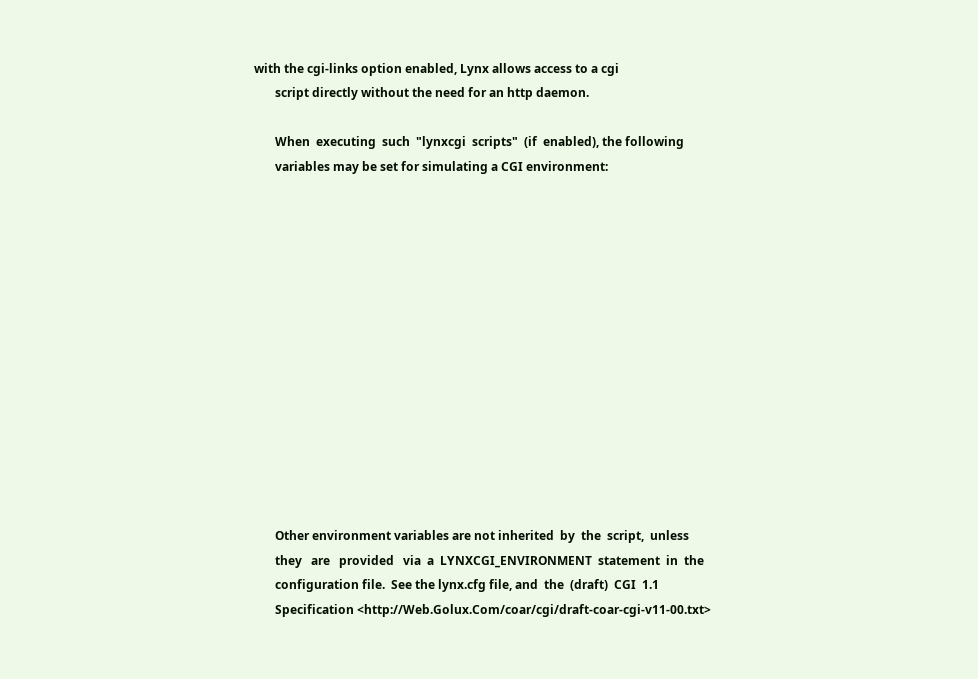with the cgi-links option enabled, Lynx allows access to a cgi
       script directly without the need for an http daemon.

       When  executing  such  "lynxcgi  scripts"  (if  enabled), the following
       variables may be set for simulating a CGI environment:














       Other environment variables are not inherited  by  the  script,  unless
       they   are   provided   via  a  LYNXCGI_ENVIRONMENT  statement  in  the
       configuration file.  See the lynx.cfg file, and  the  (draft)  CGI  1.1
       Specification <http://Web.Golux.Com/coar/cgi/draft-coar-cgi-v11-00.txt>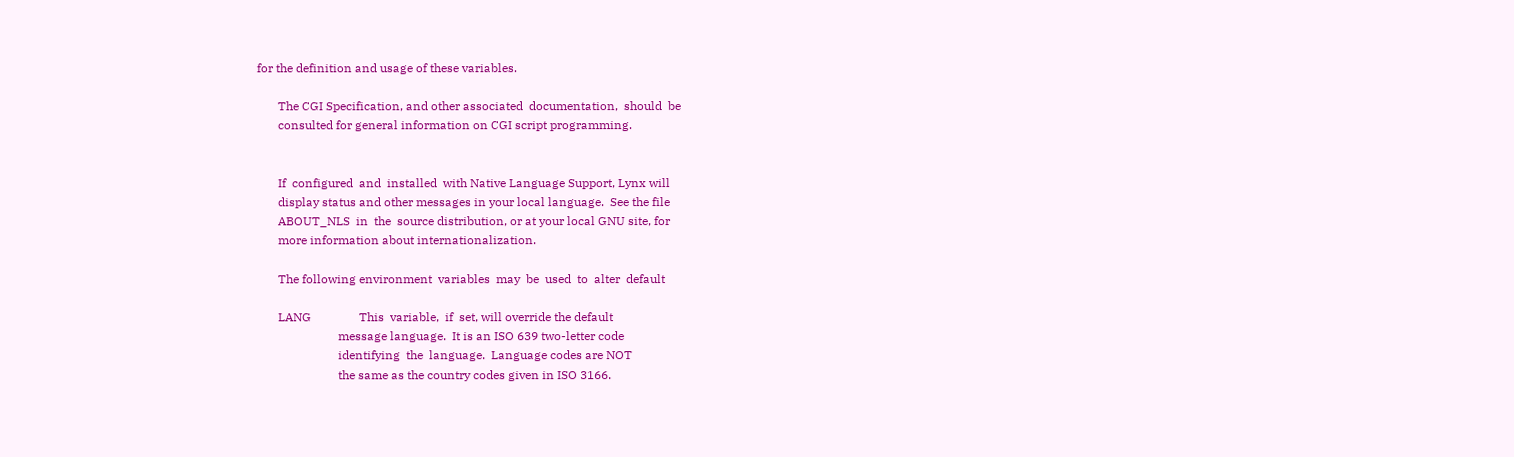for the definition and usage of these variables.

       The CGI Specification, and other associated  documentation,  should  be
       consulted for general information on CGI script programming.


       If  configured  and  installed  with Native Language Support, Lynx will
       display status and other messages in your local language.  See the file
       ABOUT_NLS  in  the  source distribution, or at your local GNU site, for
       more information about internationalization.

       The following environment  variables  may  be  used  to  alter  default

       LANG                This  variable,  if  set, will override the default
                           message language.  It is an ISO 639 two-letter code
                           identifying  the  language.  Language codes are NOT
                           the same as the country codes given in ISO 3166.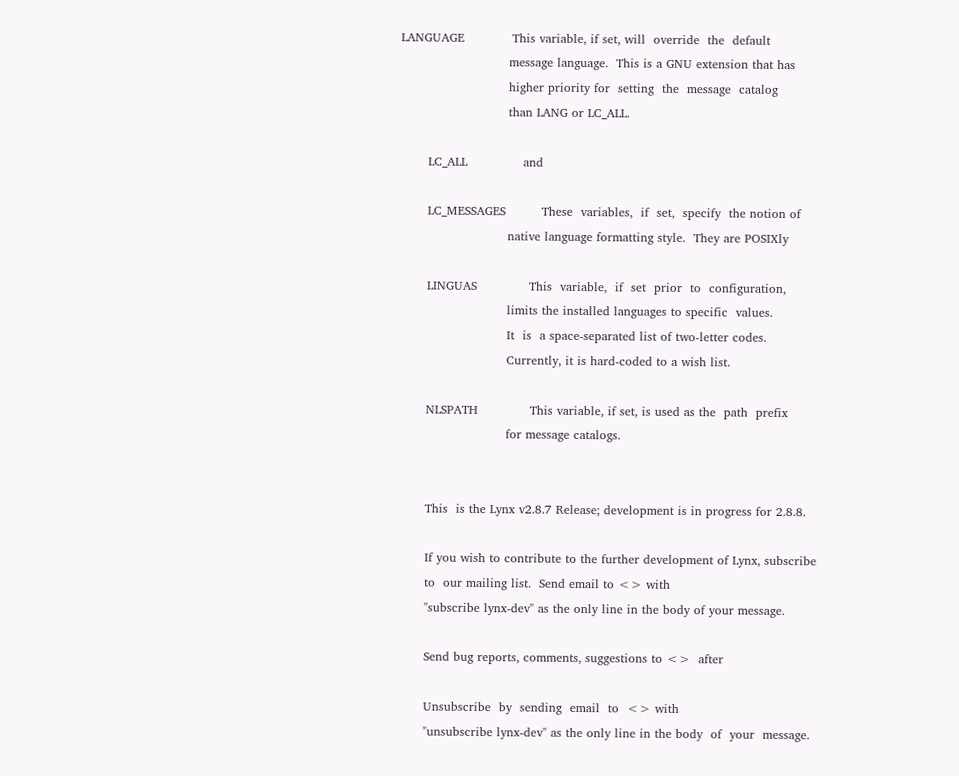LANGUAGE            This variable, if set, will  override  the  default
                           message language.  This is a GNU extension that has
                           higher priority for  setting  the  message  catalog
                           than LANG or LC_ALL.

       LC_ALL              and

       LC_MESSAGES         These  variables,  if  set,  specify  the notion of
                           native language formatting style.  They are POSIXly

       LINGUAS             This  variable,  if  set  prior  to  configuration,
                           limits the installed languages to specific  values.
                           It  is  a space-separated list of two-letter codes.
                           Currently, it is hard-coded to a wish list.

       NLSPATH             This variable, if set, is used as the  path  prefix
                           for message catalogs.


       This  is the Lynx v2.8.7 Release; development is in progress for 2.8.8.

       If you wish to contribute to the further development of Lynx, subscribe
       to  our mailing list.  Send email to <> with
       "subscribe lynx-dev" as the only line in the body of your message.

       Send bug reports, comments, suggestions to <>  after

       Unsubscribe  by  sending  email  to  <> with
       "unsubscribe lynx-dev" as the only line in the body  of  your  message.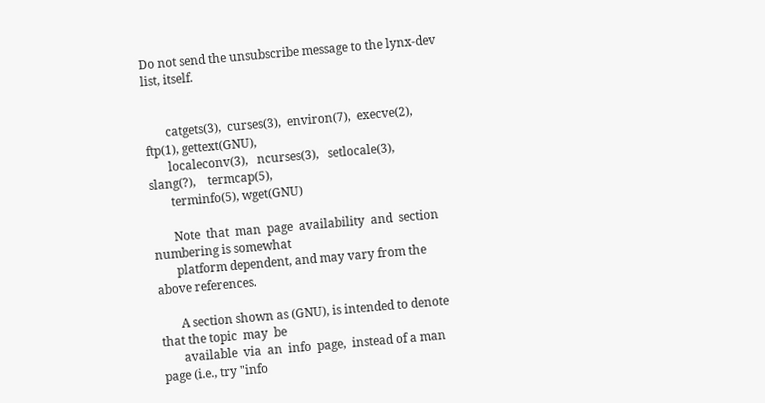Do not send the unsubscribe message to the lynx-dev list, itself.


       catgets(3),  curses(3),  environ(7),  execve(2),  ftp(1), gettext(GNU),
       localeconv(3),   ncurses(3),   setlocale(3),   slang(?),    termcap(5),
       terminfo(5), wget(GNU)

       Note  that  man  page  availability  and  section numbering is somewhat
       platform dependent, and may vary from the above references.

       A section shown as (GNU), is intended to denote that the topic  may  be
       available  via  an  info  page,  instead of a man page (i.e., try "info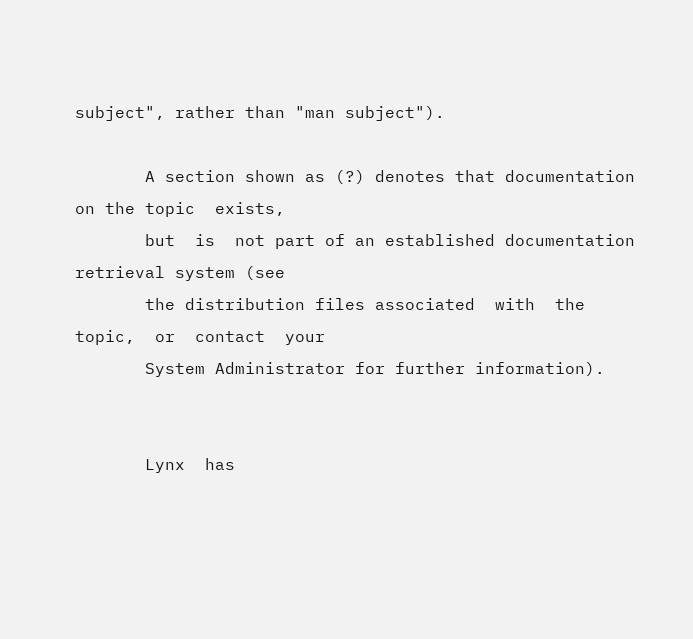subject", rather than "man subject").

       A section shown as (?) denotes that documentation on the topic  exists,
       but  is  not part of an established documentation retrieval system (see
       the distribution files associated  with  the  topic,  or  contact  your
       System Administrator for further information).


       Lynx  has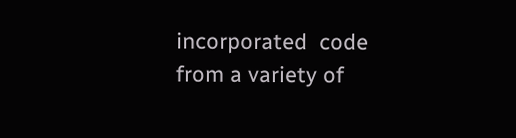incorporated  code  from a variety of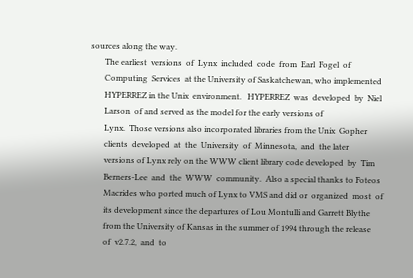sources along the way.
       The earliest  versions  of  Lynx  included  code  from  Earl  Fogel  of
       Computing  Services  at the University of Saskatchewan, who implemented
       HYPERREZ in the Unix  environment.   HYPERREZ  was  developed  by  Niel
       Larson  of and served as the model for the early versions of
       Lynx.  Those versions also incorporated libraries from the Unix  Gopher
       clients  developed  at  the  University  of  Minnesota,  and  the later
       versions of Lynx rely on the WWW client library code developed  by  Tim
       Berners-Lee  and  the  WWW  community.  Also a special thanks to Foteos
       Macrides who ported much of Lynx to VMS and did or  organized  most  of
       its development since the departures of Lou Montulli and Garrett Blythe
       from the University of Kansas in the summer of 1994 through the release
       of  v2.7.2,  and  to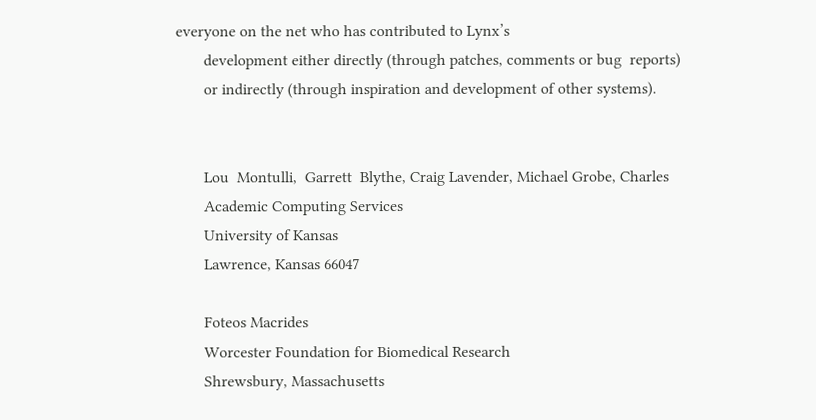everyone on the net who has contributed to Lynx’s
       development either directly (through patches, comments or bug  reports)
       or indirectly (through inspiration and development of other systems).


       Lou  Montulli,  Garrett  Blythe, Craig Lavender, Michael Grobe, Charles
       Academic Computing Services
       University of Kansas
       Lawrence, Kansas 66047

       Foteos Macrides
       Worcester Foundation for Biomedical Research
       Shrewsbury, Massachusetts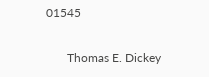01545

       Thomas E. Dickey